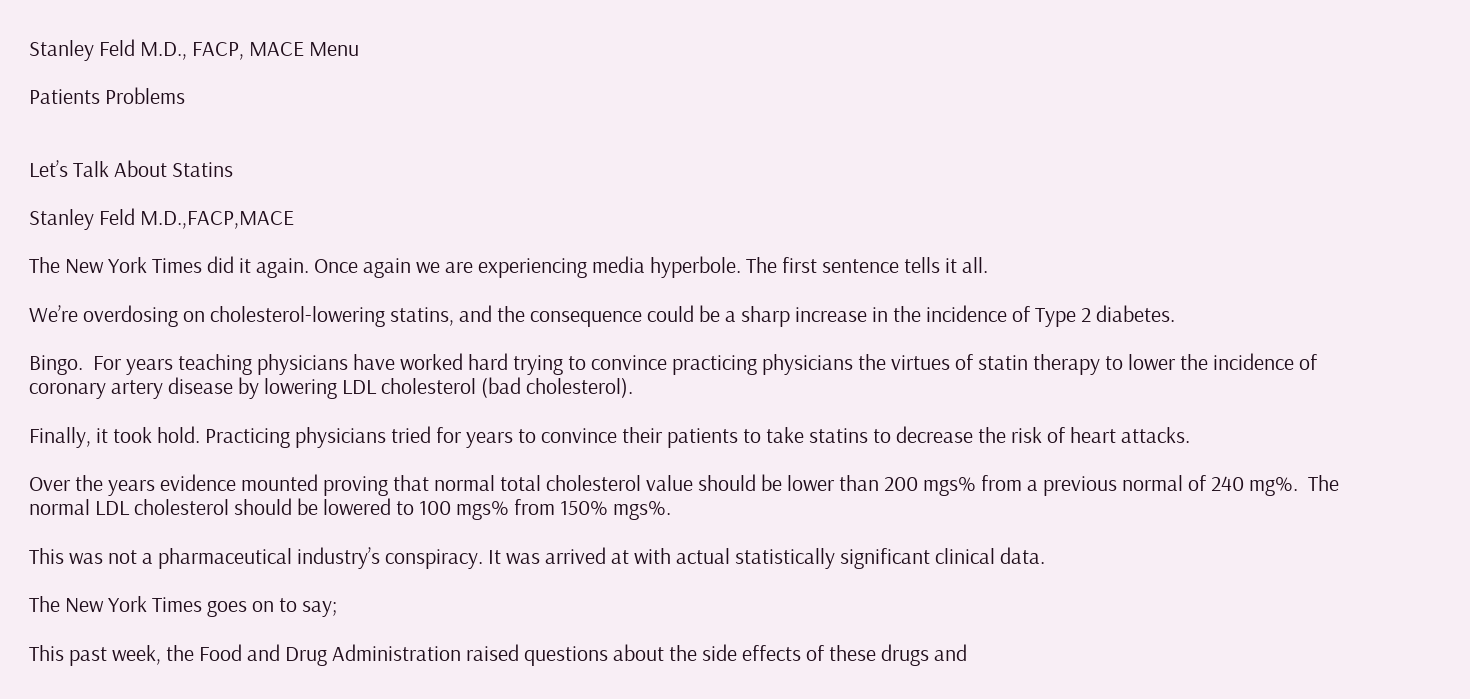Stanley Feld M.D., FACP, MACE Menu

Patients Problems


Let’s Talk About Statins

Stanley Feld M.D.,FACP,MACE

The New York Times did it again. Once again we are experiencing media hyperbole. The first sentence tells it all.

We’re overdosing on cholesterol-lowering statins, and the consequence could be a sharp increase in the incidence of Type 2 diabetes.

Bingo.  For years teaching physicians have worked hard trying to convince practicing physicians the virtues of statin therapy to lower the incidence of coronary artery disease by lowering LDL cholesterol (bad cholesterol).

Finally, it took hold. Practicing physicians tried for years to convince their patients to take statins to decrease the risk of heart attacks.

Over the years evidence mounted proving that normal total cholesterol value should be lower than 200 mgs% from a previous normal of 240 mg%.  The normal LDL cholesterol should be lowered to 100 mgs% from 150% mgs%.

This was not a pharmaceutical industry’s conspiracy. It was arrived at with actual statistically significant clinical data.

The New York Times goes on to say;

This past week, the Food and Drug Administration raised questions about the side effects of these drugs and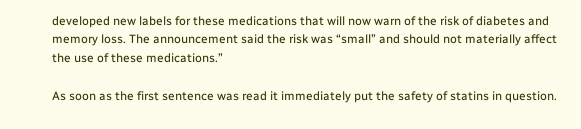developed new labels for these medications that will now warn of the risk of diabetes and memory loss. The announcement said the risk was “small” and should not materially affect the use of these medications.”

As soon as the first sentence was read it immediately put the safety of statins in question.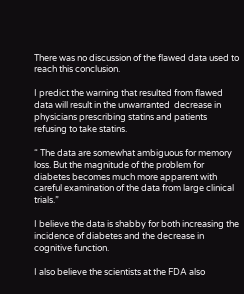There was no discussion of the flawed data used to reach this conclusion.

I predict the warning that resulted from flawed data will result in the unwarranted  decrease in physicians prescribing statins and patients refusing to take statins.

“ The data are somewhat ambiguous for memory loss. But the magnitude of the problem for diabetes becomes much more apparent with careful examination of the data from large clinical trials.”

I believe the data is shabby for both increasing the incidence of diabetes and the decrease in cognitive function.

I also believe the scientists at the FDA also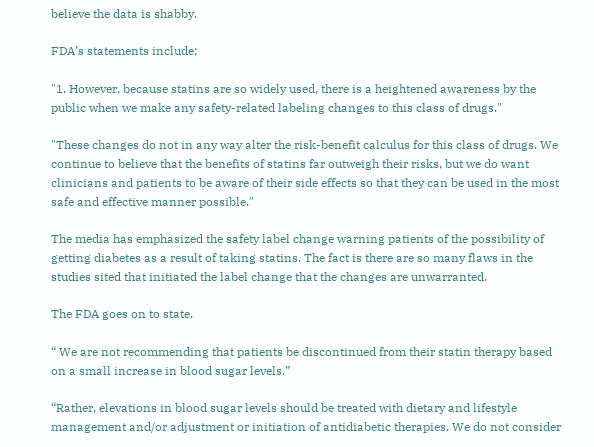believe the data is shabby.

FDA’s statements include;

"1. However, because statins are so widely used, there is a heightened awareness by the public when we make any safety-related labeling changes to this class of drugs."

"These changes do not in any way alter the risk-benefit calculus for this class of drugs. We continue to believe that the benefits of statins far outweigh their risks, but we do want clinicians and patients to be aware of their side effects so that they can be used in the most safe and effective manner possible."

The media has emphasized the safety label change warning patients of the possibility of getting diabetes as a result of taking statins. The fact is there are so many flaws in the studies sited that initiated the label change that the changes are unwarranted.

The FDA goes on to state,

“ We are not recommending that patients be discontinued from their statin therapy based on a small increase in blood sugar levels.”

“Rather, elevations in blood sugar levels should be treated with dietary and lifestyle management and/or adjustment or initiation of antidiabetic therapies. We do not consider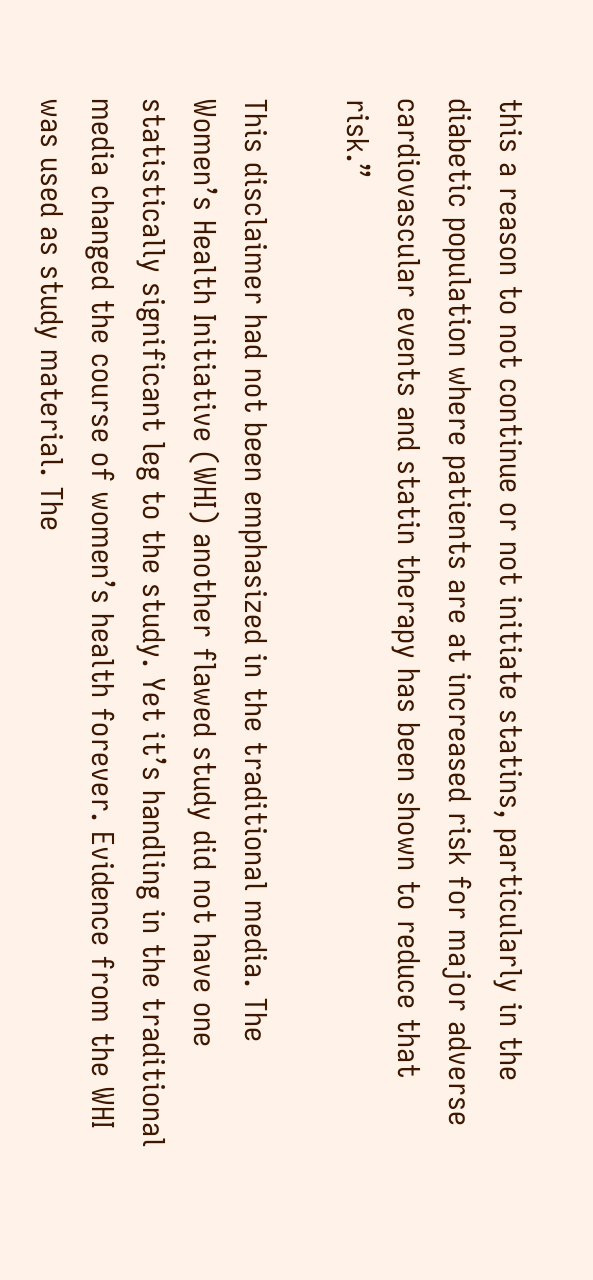this a reason to not continue or not initiate statins, particularly in the diabetic population where patients are at increased risk for major adverse cardiovascular events and statin therapy has been shown to reduce that risk.”

This disclaimer had not been emphasized in the traditional media. The Women’s Health Initiative (WHI) another flawed study did not have one statistically significant leg to the study. Yet it’s handling in the traditional media changed the course of women’s health forever. Evidence from the WHI was used as study material. The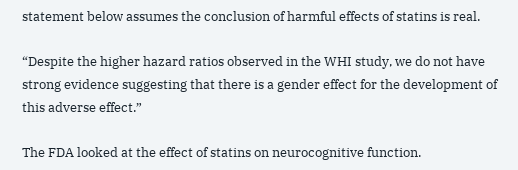statement below assumes the conclusion of harmful effects of statins is real.

“Despite the higher hazard ratios observed in the WHI study, we do not have strong evidence suggesting that there is a gender effect for the development of this adverse effect.”

The FDA looked at the effect of statins on neurocognitive function.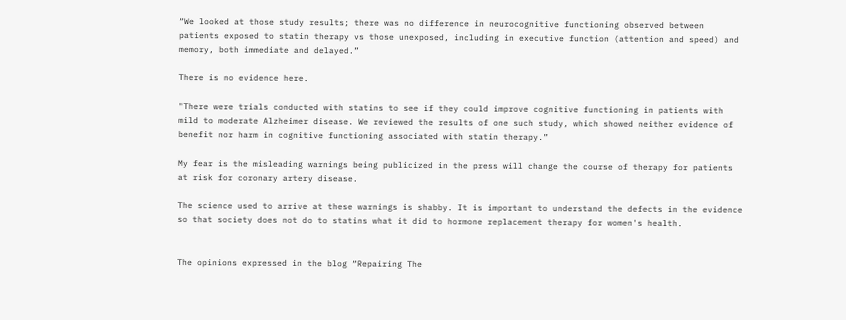“We looked at those study results; there was no difference in neurocognitive functioning observed between patients exposed to statin therapy vs those unexposed, including in executive function (attention and speed) and memory, both immediate and delayed.”

There is no evidence here.

"There were trials conducted with statins to see if they could improve cognitive functioning in patients with mild to moderate Alzheimer disease. We reviewed the results of one such study, which showed neither evidence of benefit nor harm in cognitive functioning associated with statin therapy.”

My fear is the misleading warnings being publicized in the press will change the course of therapy for patients at risk for coronary artery disease.

The science used to arrive at these warnings is shabby. It is important to understand the defects in the evidence so that society does not do to statins what it did to hormone replacement therapy for women's health.


The opinions expressed in the blog “Repairing The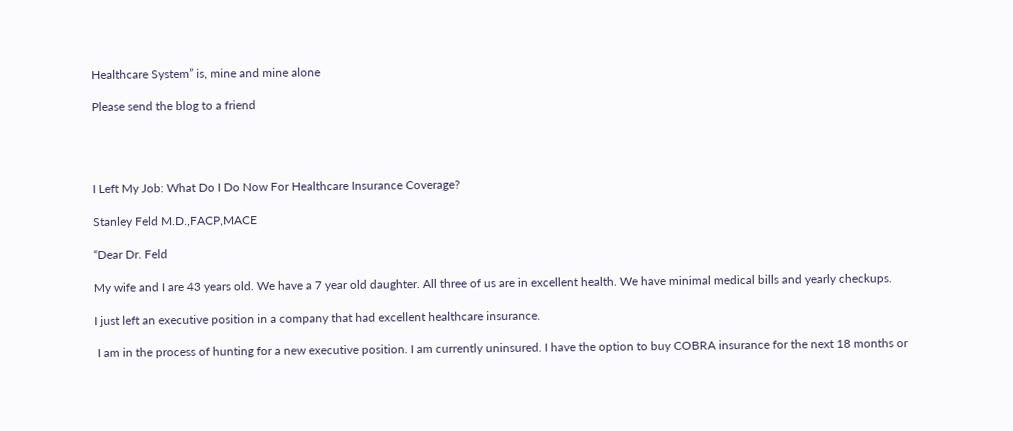Healthcare System” is, mine and mine alone

Please send the blog to a friend




I Left My Job: What Do I Do Now For Healthcare Insurance Coverage?

Stanley Feld M.D.,FACP,MACE

“Dear Dr. Feld

My wife and I are 43 years old. We have a 7 year old daughter. All three of us are in excellent health. We have minimal medical bills and yearly checkups.

I just left an executive position in a company that had excellent healthcare insurance.

 I am in the process of hunting for a new executive position. I am currently uninsured. I have the option to buy COBRA insurance for the next 18 months or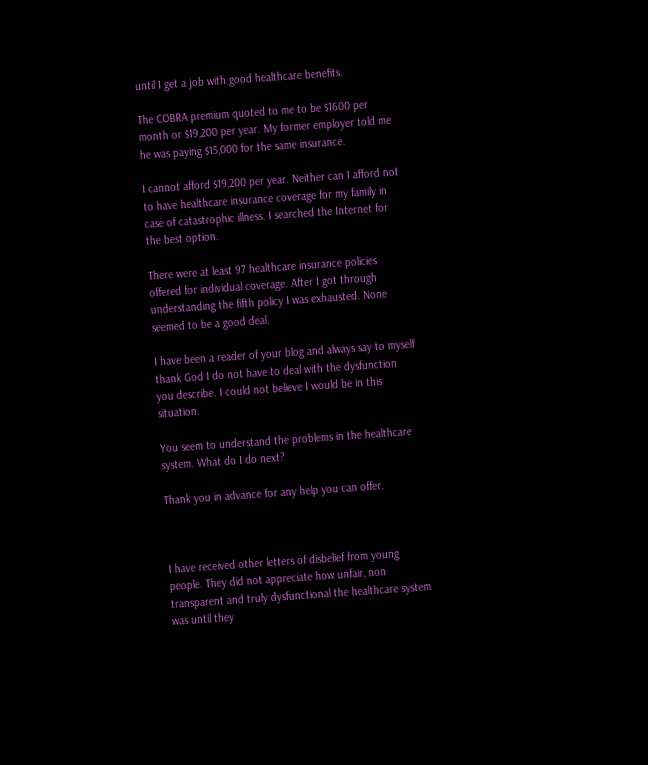until I get a job with good healthcare benefits.

The COBRA premium quoted to me to be $1600 per month or $19,200 per year. My former employer told me he was paying $15,000 for the same insurance.

I cannot afford $19,200 per year. Neither can I afford not to have healthcare insurance coverage for my family in case of catastrophic illness. I searched the Internet for the best option.

There were at least 97 healthcare insurance policies offered for individual coverage. After I got through understanding the fifth policy I was exhausted. None seemed to be a good deal.

I have been a reader of your blog and always say to myself thank God I do not have to deal with the dysfunction you describe. I could not believe I would be in this situation.

You seem to understand the problems in the healthcare system. What do I do next?

Thank you in advance for any help you can offer.



I have received other letters of disbelief from young people. They did not appreciate how unfair, non transparent and truly dysfunctional the healthcare system was until they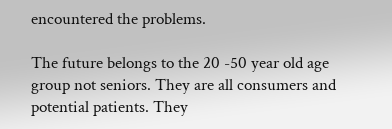encountered the problems.

The future belongs to the 20 -50 year old age group not seniors. They are all consumers and potential patients. They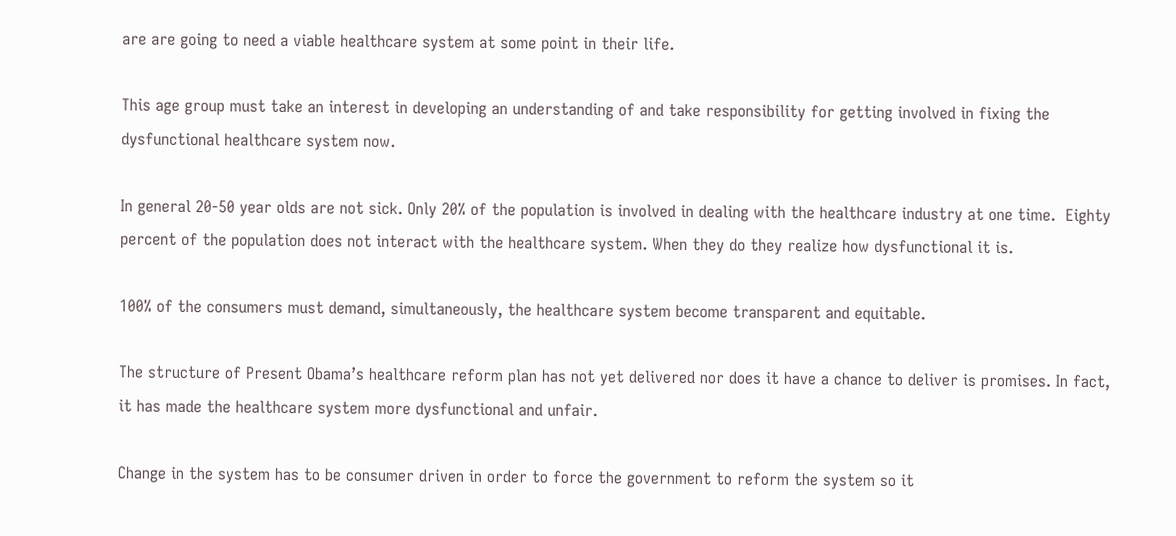are are going to need a viable healthcare system at some point in their life.

This age group must take an interest in developing an understanding of and take responsibility for getting involved in fixing the dysfunctional healthcare system now.

In general 20-50 year olds are not sick. Only 20% of the population is involved in dealing with the healthcare industry at one time.  Eighty percent of the population does not interact with the healthcare system. When they do they realize how dysfunctional it is.

100% of the consumers must demand, simultaneously, the healthcare system become transparent and equitable.

The structure of Present Obama’s healthcare reform plan has not yet delivered nor does it have a chance to deliver is promises. In fact, it has made the healthcare system more dysfunctional and unfair.

Change in the system has to be consumer driven in order to force the government to reform the system so it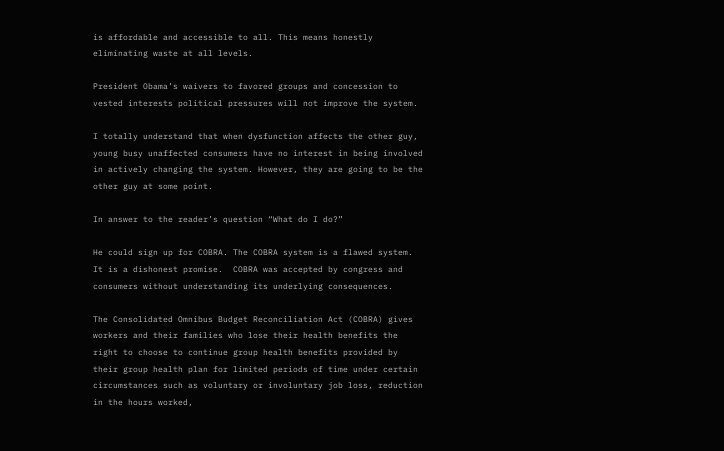is affordable and accessible to all. This means honestly eliminating waste at all levels.

President Obama’s waivers to favored groups and concession to vested interests political pressures will not improve the system.

I totally understand that when dysfunction affects the other guy, young busy unaffected consumers have no interest in being involved in actively changing the system. However, they are going to be the other guy at some point.

In answer to the reader’s question “What do I do?”

He could sign up for COBRA. The COBRA system is a flawed system. It is a dishonest promise.  COBRA was accepted by congress and consumers without understanding its underlying consequences.

The Consolidated Omnibus Budget Reconciliation Act (COBRA) gives workers and their families who lose their health benefits the right to choose to continue group health benefits provided by their group health plan for limited periods of time under certain circumstances such as voluntary or involuntary job loss, reduction in the hours worked,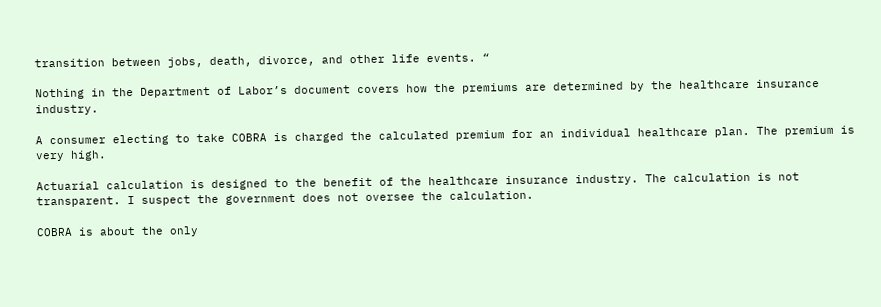transition between jobs, death, divorce, and other life events. “

Nothing in the Department of Labor’s document covers how the premiums are determined by the healthcare insurance industry.

A consumer electing to take COBRA is charged the calculated premium for an individual healthcare plan. The premium is very high.

Actuarial calculation is designed to the benefit of the healthcare insurance industry. The calculation is not transparent. I suspect the government does not oversee the calculation.

COBRA is about the only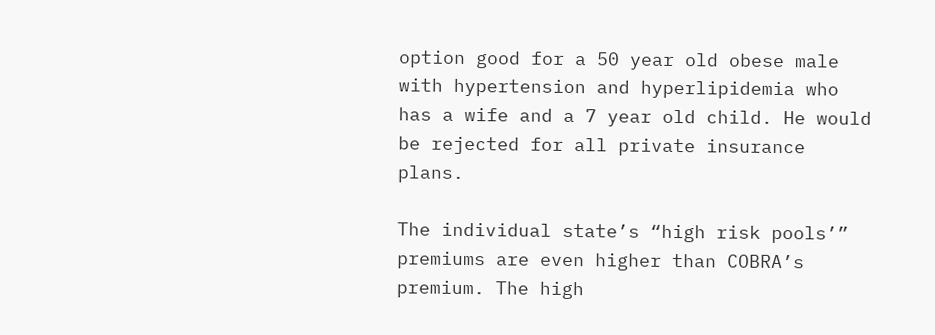option good for a 50 year old obese male with hypertension and hyperlipidemia who has a wife and a 7 year old child. He would be rejected for all private insurance plans.

The individual state’s “high risk pools’” premiums are even higher than COBRA’s premium. The high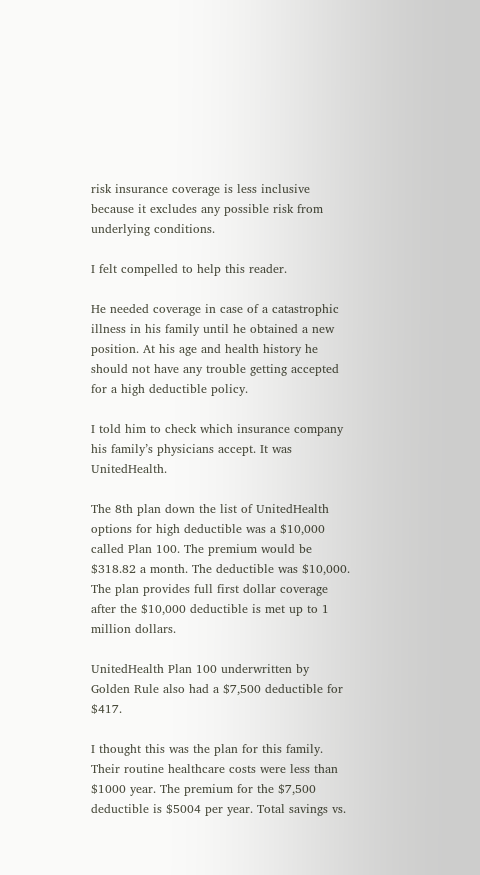risk insurance coverage is less inclusive because it excludes any possible risk from underlying conditions.

I felt compelled to help this reader.

He needed coverage in case of a catastrophic illness in his family until he obtained a new position. At his age and health history he should not have any trouble getting accepted for a high deductible policy.

I told him to check which insurance company his family’s physicians accept. It was UnitedHealth.

The 8th plan down the list of UnitedHealth options for high deductible was a $10,000 called Plan 100. The premium would be $318.82 a month. The deductible was $10,000. The plan provides full first dollar coverage after the $10,000 deductible is met up to 1 million dollars.

UnitedHealth Plan 100 underwritten by Golden Rule also had a $7,500 deductible for $417.

I thought this was the plan for this family. Their routine healthcare costs were less than $1000 year. The premium for the $7,500 deductible is $5004 per year. Total savings vs.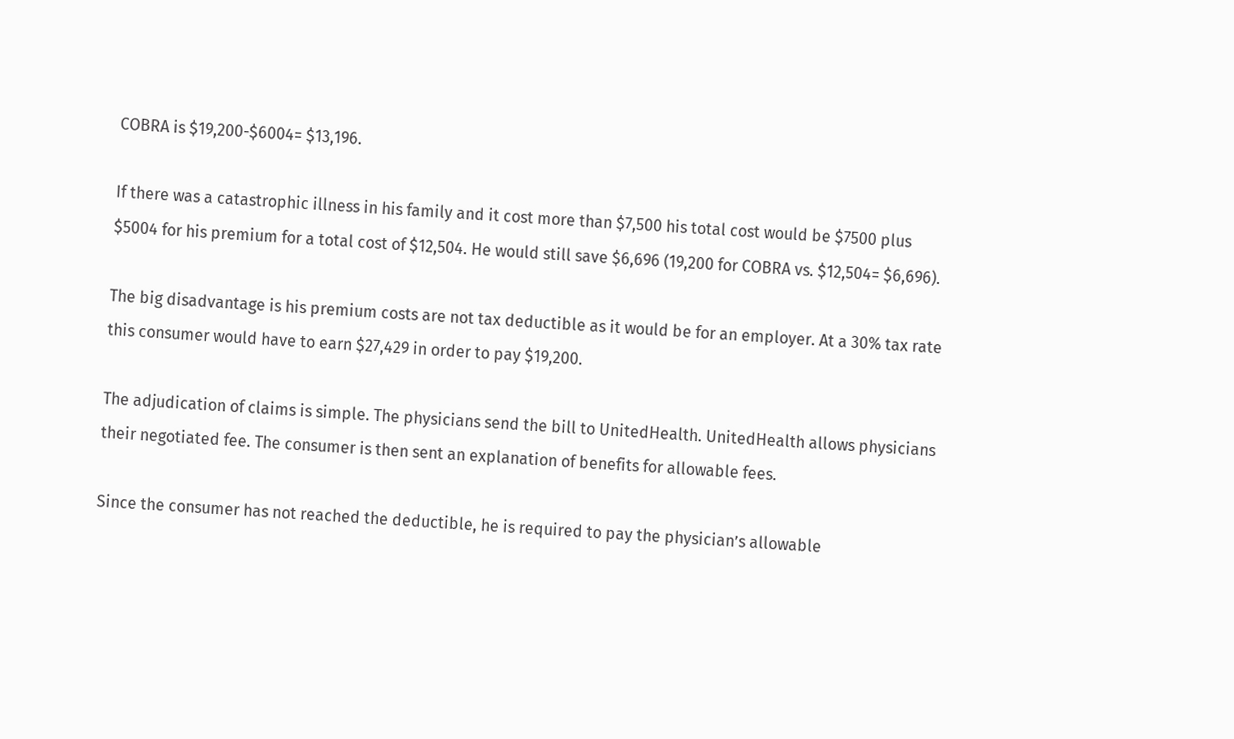COBRA is $19,200-$6004= $13,196.

If there was a catastrophic illness in his family and it cost more than $7,500 his total cost would be $7500 plus $5004 for his premium for a total cost of $12,504. He would still save $6,696 (19,200 for COBRA vs. $12,504= $6,696).

The big disadvantage is his premium costs are not tax deductible as it would be for an employer. At a 30% tax rate this consumer would have to earn $27,429 in order to pay $19,200.

The adjudication of claims is simple. The physicians send the bill to UnitedHealth. UnitedHealth allows physicians their negotiated fee. The consumer is then sent an explanation of benefits for allowable fees.

Since the consumer has not reached the deductible, he is required to pay the physician’s allowable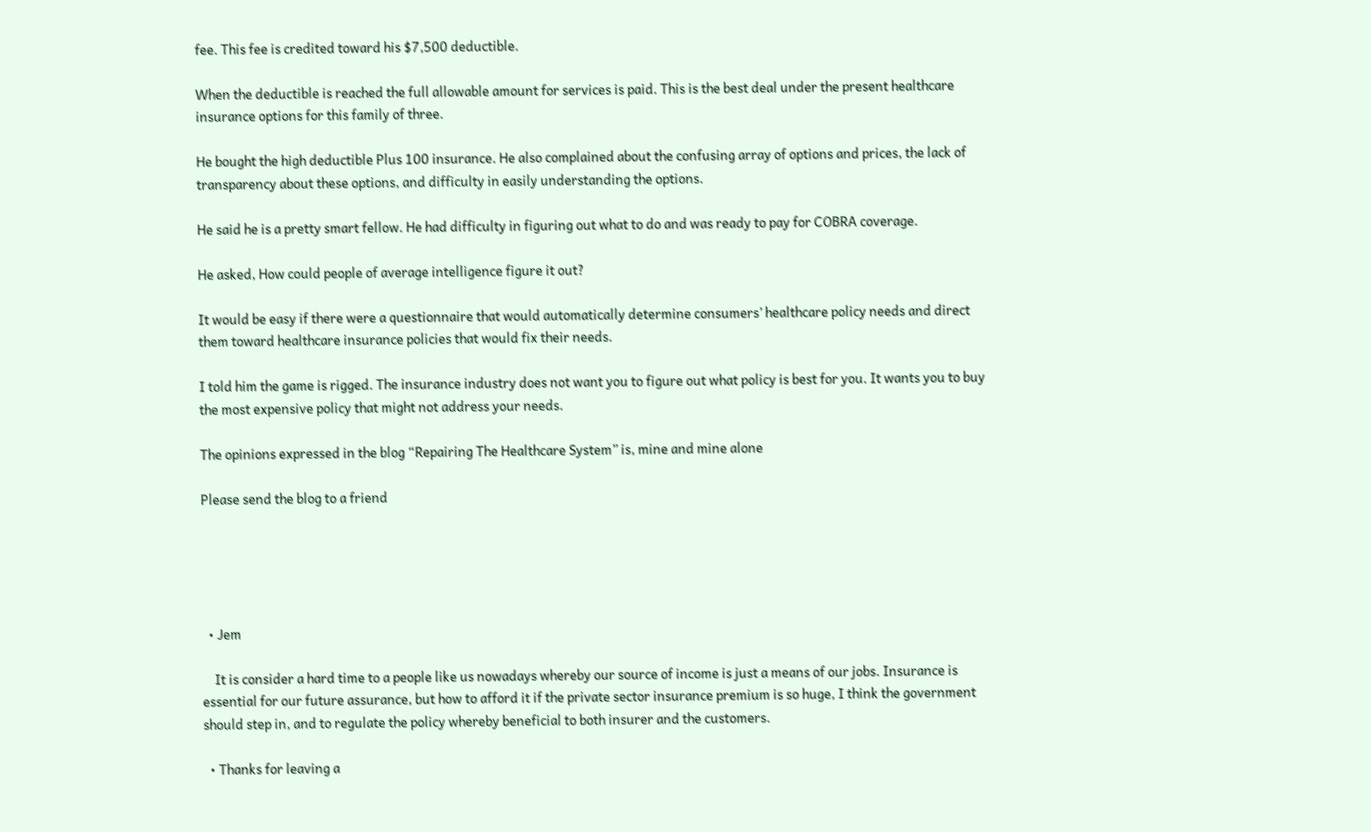fee. This fee is credited toward his $7,500 deductible.

When the deductible is reached the full allowable amount for services is paid. This is the best deal under the present healthcare insurance options for this family of three.

He bought the high deductible Plus 100 insurance. He also complained about the confusing array of options and prices, the lack of transparency about these options, and difficulty in easily understanding the options.

He said he is a pretty smart fellow. He had difficulty in figuring out what to do and was ready to pay for COBRA coverage.

He asked, How could people of average intelligence figure it out?

It would be easy if there were a questionnaire that would automatically determine consumers’ healthcare policy needs and direct them toward healthcare insurance policies that would fix their needs.

I told him the game is rigged. The insurance industry does not want you to figure out what policy is best for you. It wants you to buy the most expensive policy that might not address your needs.

The opinions expressed in the blog “Repairing The Healthcare System” is, mine and mine alone

Please send the blog to a friend





  • Jem

    It is consider a hard time to a people like us nowadays whereby our source of income is just a means of our jobs. Insurance is essential for our future assurance, but how to afford it if the private sector insurance premium is so huge, I think the government should step in, and to regulate the policy whereby beneficial to both insurer and the customers.

  • Thanks for leaving a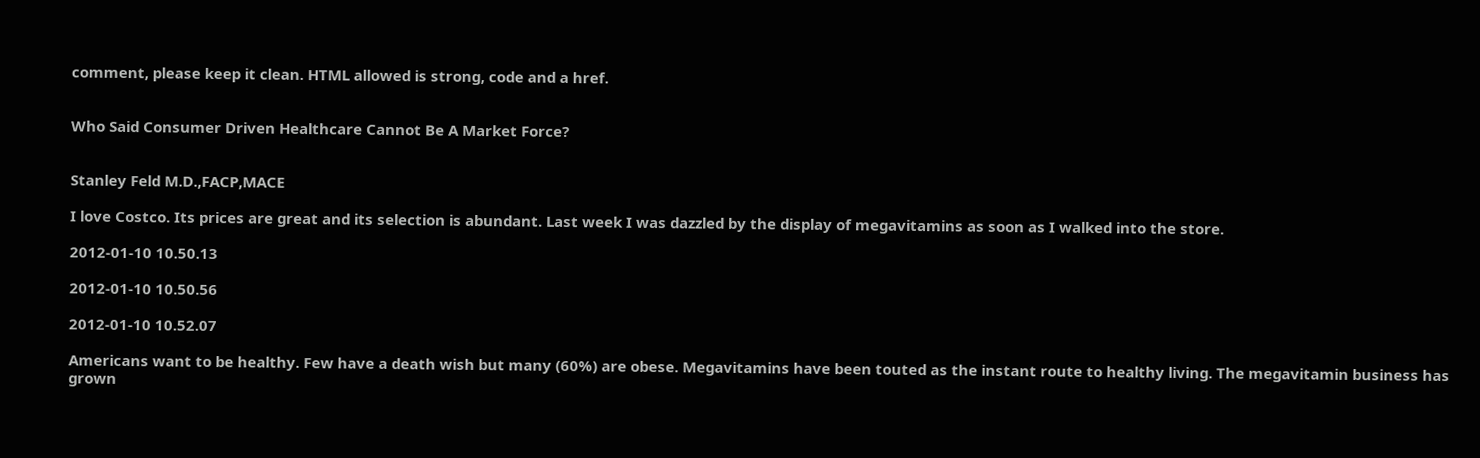comment, please keep it clean. HTML allowed is strong, code and a href.


Who Said Consumer Driven Healthcare Cannot Be A Market Force?


Stanley Feld M.D.,FACP,MACE

I love Costco. Its prices are great and its selection is abundant. Last week I was dazzled by the display of megavitamins as soon as I walked into the store.

2012-01-10 10.50.13

2012-01-10 10.50.56

2012-01-10 10.52.07

Americans want to be healthy. Few have a death wish but many (60%) are obese. Megavitamins have been touted as the instant route to healthy living. The megavitamin business has grown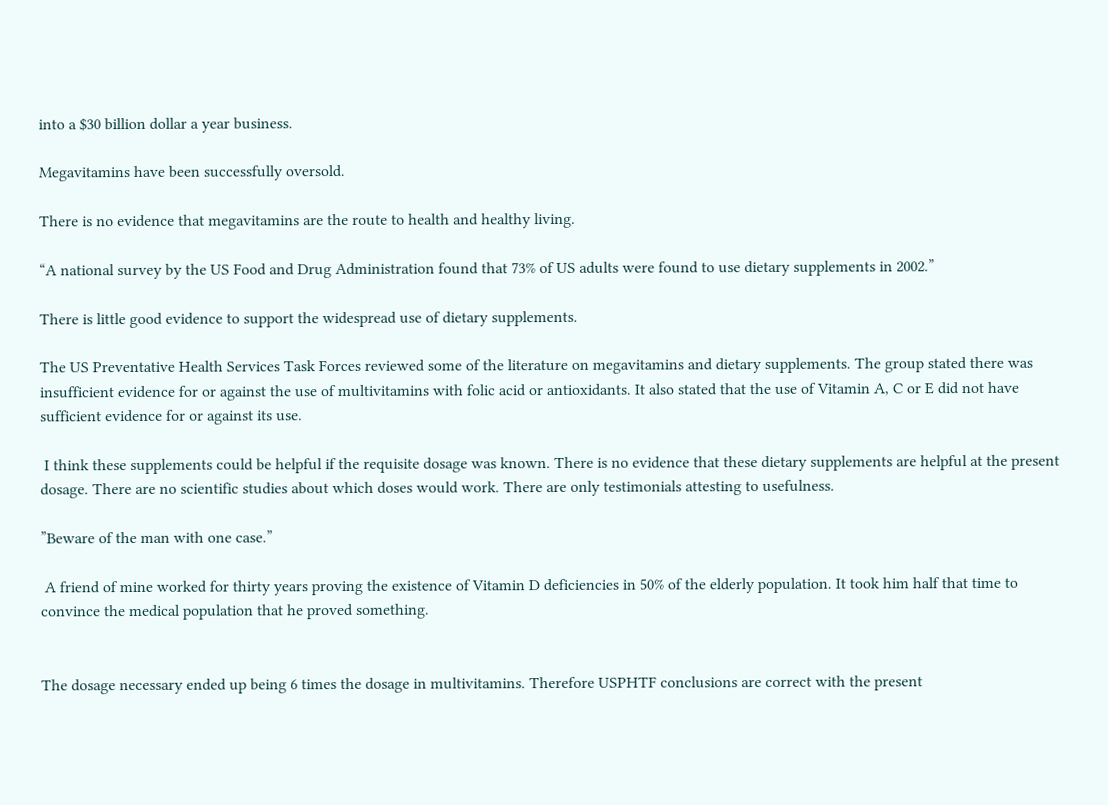into a $30 billion dollar a year business.

Megavitamins have been successfully oversold.

There is no evidence that megavitamins are the route to health and healthy living.

“A national survey by the US Food and Drug Administration found that 73% of US adults were found to use dietary supplements in 2002.”

There is little good evidence to support the widespread use of dietary supplements.

The US Preventative Health Services Task Forces reviewed some of the literature on megavitamins and dietary supplements. The group stated there was insufficient evidence for or against the use of multivitamins with folic acid or antioxidants. It also stated that the use of Vitamin A, C or E did not have sufficient evidence for or against its use.

 I think these supplements could be helpful if the requisite dosage was known. There is no evidence that these dietary supplements are helpful at the present dosage. There are no scientific studies about which doses would work. There are only testimonials attesting to usefulness.

”Beware of the man with one case.”

 A friend of mine worked for thirty years proving the existence of Vitamin D deficiencies in 50% of the elderly population. It took him half that time to convince the medical population that he proved something.


The dosage necessary ended up being 6 times the dosage in multivitamins. Therefore USPHTF conclusions are correct with the present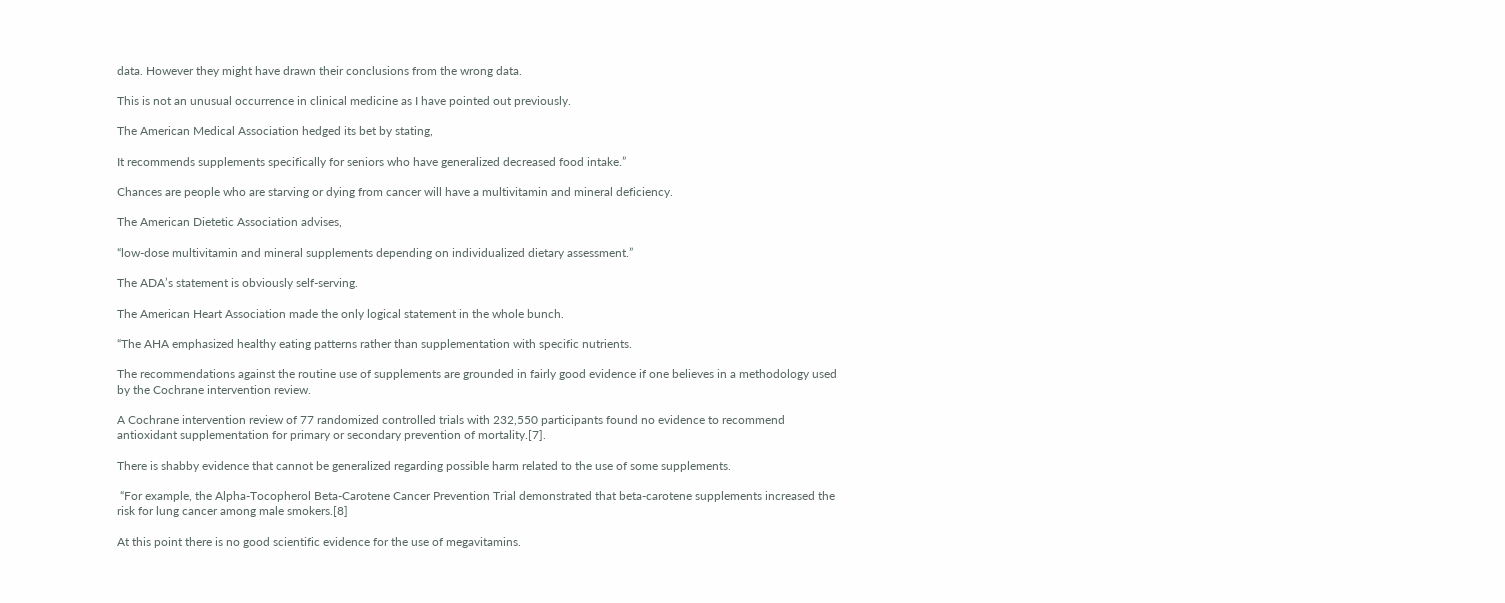data. However they might have drawn their conclusions from the wrong data.

This is not an unusual occurrence in clinical medicine as I have pointed out previously.

The American Medical Association hedged its bet by stating,

It recommends supplements specifically for seniors who have generalized decreased food intake.”

Chances are people who are starving or dying from cancer will have a multivitamin and mineral deficiency.

The American Dietetic Association advises,

“low-dose multivitamin and mineral supplements depending on individualized dietary assessment.”

The ADA’s statement is obviously self-serving.

The American Heart Association made the only logical statement in the whole bunch.

“The AHA emphasized healthy eating patterns rather than supplementation with specific nutrients.

The recommendations against the routine use of supplements are grounded in fairly good evidence if one believes in a methodology used by the Cochrane intervention review.

A Cochrane intervention review of 77 randomized controlled trials with 232,550 participants found no evidence to recommend antioxidant supplementation for primary or secondary prevention of mortality.[7].

There is shabby evidence that cannot be generalized regarding possible harm related to the use of some supplements.

 “For example, the Alpha-Tocopherol Beta-Carotene Cancer Prevention Trial demonstrated that beta-carotene supplements increased the risk for lung cancer among male smokers.[8]

At this point there is no good scientific evidence for the use of megavitamins.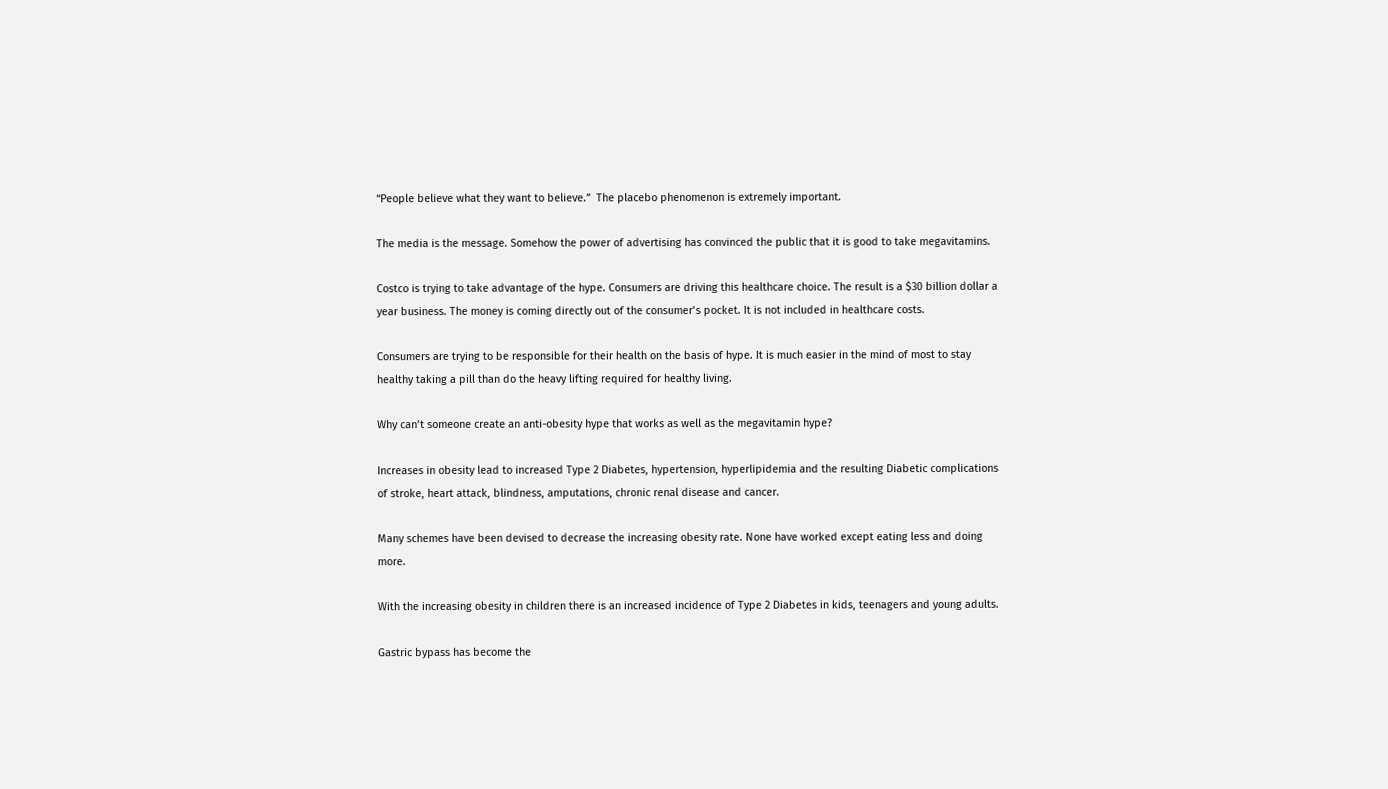“People believe what they want to believe.”  The placebo phenomenon is extremely important.

The media is the message. Somehow the power of advertising has convinced the public that it is good to take megavitamins.

Costco is trying to take advantage of the hype. Consumers are driving this healthcare choice. The result is a $30 billion dollar a year business. The money is coming directly out of the consumer’s pocket. It is not included in healthcare costs.

Consumers are trying to be responsible for their health on the basis of hype. It is much easier in the mind of most to stay healthy taking a pill than do the heavy lifting required for healthy living.

Why can’t someone create an anti-obesity hype that works as well as the megavitamin hype?

Increases in obesity lead to increased Type 2 Diabetes, hypertension, hyperlipidemia and the resulting Diabetic complications of stroke, heart attack, blindness, amputations, chronic renal disease and cancer.

Many schemes have been devised to decrease the increasing obesity rate. None have worked except eating less and doing more.

With the increasing obesity in children there is an increased incidence of Type 2 Diabetes in kids, teenagers and young adults.

Gastric bypass has become the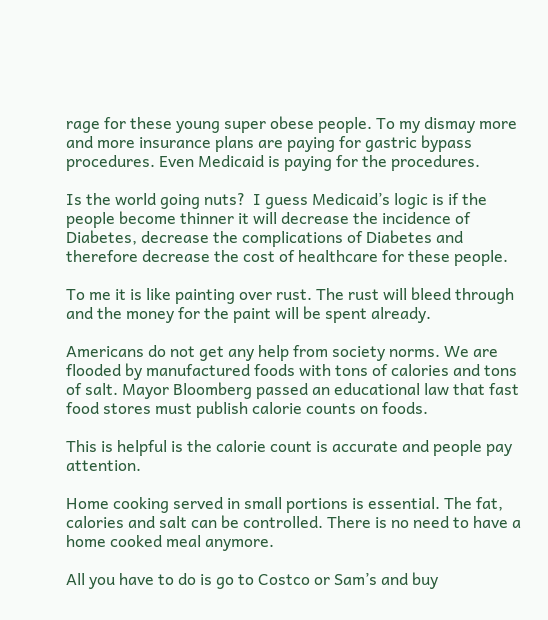rage for these young super obese people. To my dismay more and more insurance plans are paying for gastric bypass procedures. Even Medicaid is paying for the procedures.

Is the world going nuts?  I guess Medicaid’s logic is if the people become thinner it will decrease the incidence of Diabetes, decrease the complications of Diabetes and therefore decrease the cost of healthcare for these people.

To me it is like painting over rust. The rust will bleed through and the money for the paint will be spent already.

Americans do not get any help from society norms. We are flooded by manufactured foods with tons of calories and tons of salt. Mayor Bloomberg passed an educational law that fast food stores must publish calorie counts on foods.

This is helpful is the calorie count is accurate and people pay attention.

Home cooking served in small portions is essential. The fat, calories and salt can be controlled. There is no need to have a home cooked meal anymore.

All you have to do is go to Costco or Sam’s and buy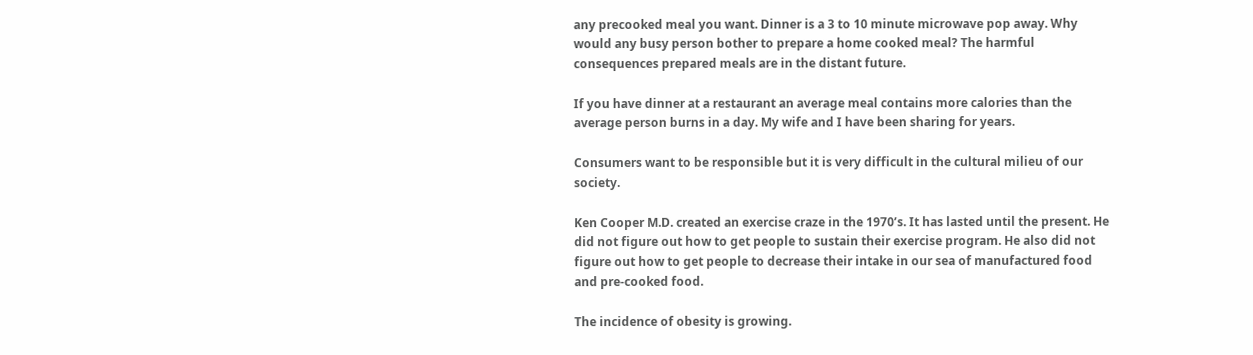any precooked meal you want. Dinner is a 3 to 10 minute microwave pop away. Why would any busy person bother to prepare a home cooked meal? The harmful consequences prepared meals are in the distant future.

If you have dinner at a restaurant an average meal contains more calories than the average person burns in a day. My wife and I have been sharing for years.

Consumers want to be responsible but it is very difficult in the cultural milieu of our society.

Ken Cooper M.D. created an exercise craze in the 1970’s. It has lasted until the present. He did not figure out how to get people to sustain their exercise program. He also did not figure out how to get people to decrease their intake in our sea of manufactured food and pre-cooked food.

The incidence of obesity is growing.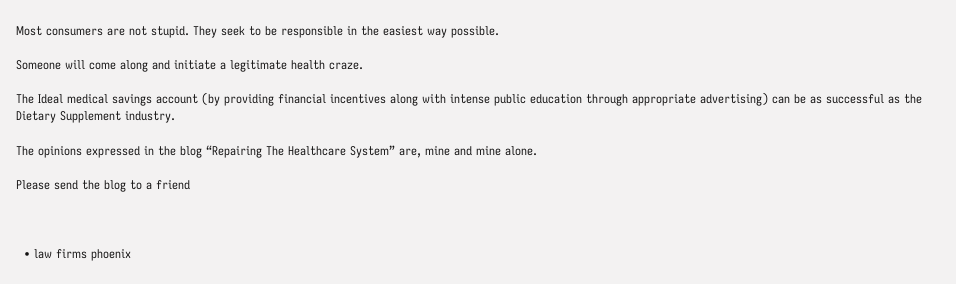Most consumers are not stupid. They seek to be responsible in the easiest way possible.

Someone will come along and initiate a legitimate health craze.

The Ideal medical savings account (by providing financial incentives along with intense public education through appropriate advertising) can be as successful as the Dietary Supplement industry.

The opinions expressed in the blog “Repairing The Healthcare System” are, mine and mine alone.

Please send the blog to a friend



  • law firms phoenix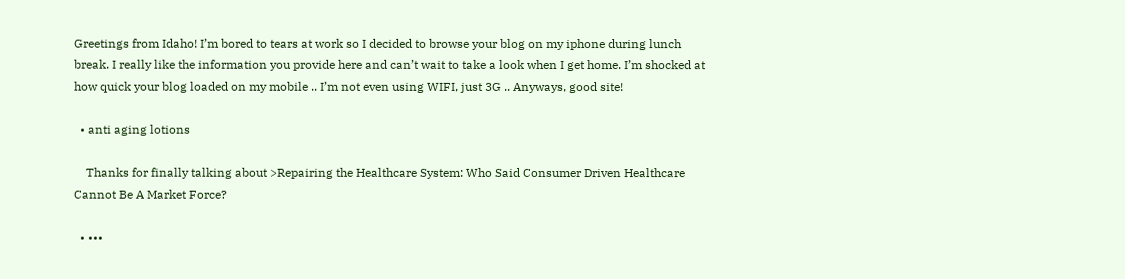Greetings from Idaho! I’m bored to tears at work so I decided to browse your blog on my iphone during lunch break. I really like the information you provide here and can’t wait to take a look when I get home. I’m shocked at how quick your blog loaded on my mobile .. I’m not even using WIFI, just 3G .. Anyways, good site!

  • anti aging lotions

    Thanks for finally talking about >Repairing the Healthcare System: Who Said Consumer Driven Healthcare Cannot Be A Market Force?

  • •••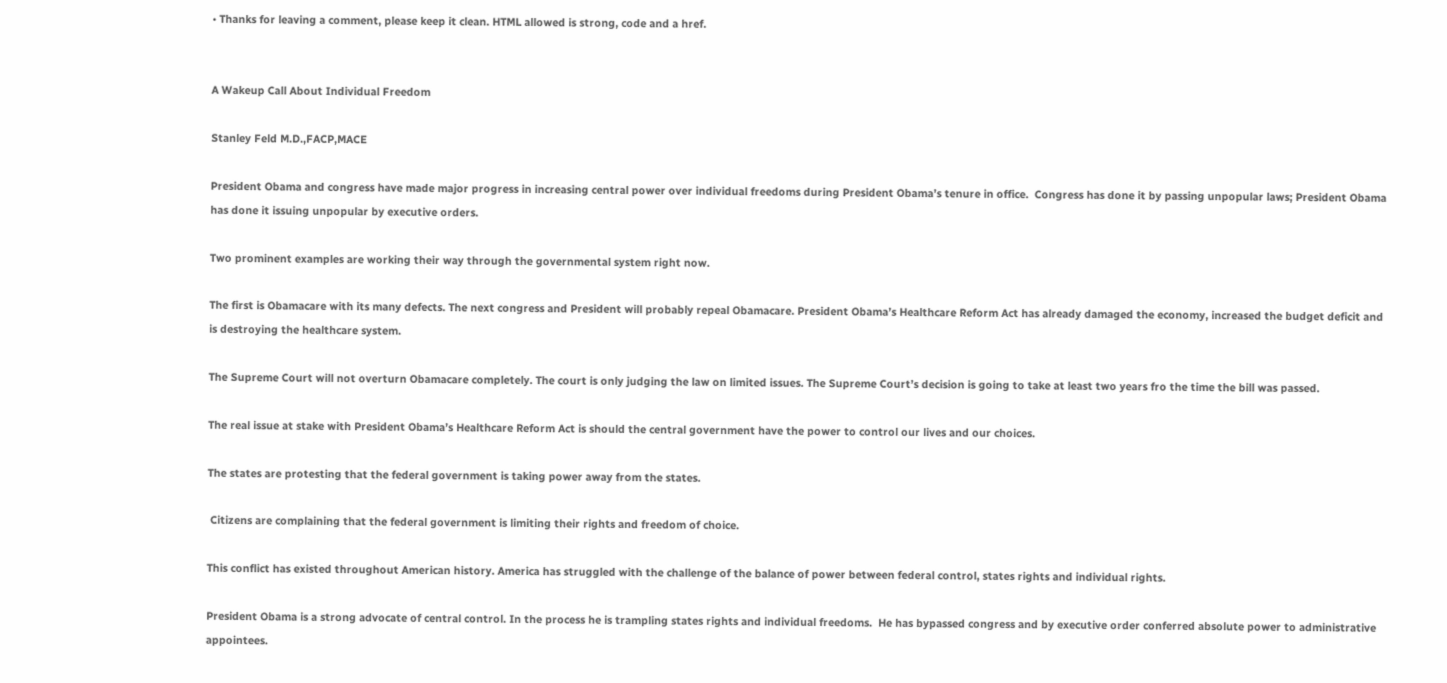• Thanks for leaving a comment, please keep it clean. HTML allowed is strong, code and a href.


A Wakeup Call About Individual Freedom

Stanley Feld M.D.,FACP,MACE

President Obama and congress have made major progress in increasing central power over individual freedoms during President Obama’s tenure in office.  Congress has done it by passing unpopular laws; President Obama has done it issuing unpopular by executive orders.

Two prominent examples are working their way through the governmental system right now.

The first is Obamacare with its many defects. The next congress and President will probably repeal Obamacare. President Obama’s Healthcare Reform Act has already damaged the economy, increased the budget deficit and is destroying the healthcare system.

The Supreme Court will not overturn Obamacare completely. The court is only judging the law on limited issues. The Supreme Court’s decision is going to take at least two years fro the time the bill was passed.

The real issue at stake with President Obama’s Healthcare Reform Act is should the central government have the power to control our lives and our choices.

The states are protesting that the federal government is taking power away from the states.

 Citizens are complaining that the federal government is limiting their rights and freedom of choice.

This conflict has existed throughout American history. America has struggled with the challenge of the balance of power between federal control, states rights and individual rights.

President Obama is a strong advocate of central control. In the process he is trampling states rights and individual freedoms.  He has bypassed congress and by executive order conferred absolute power to administrative appointees.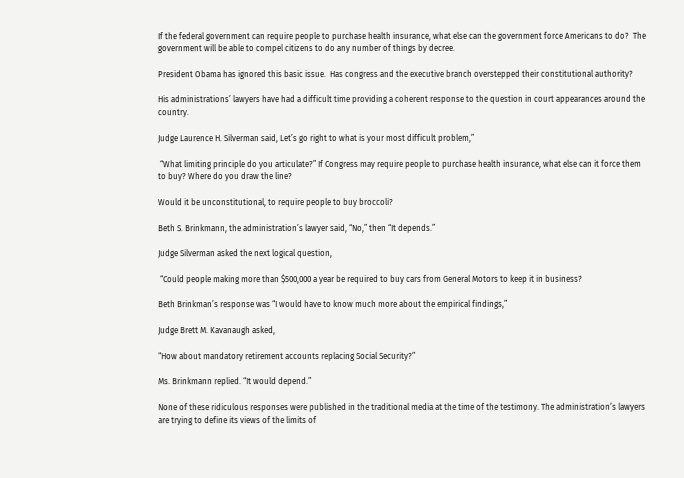If the federal government can require people to purchase health insurance, what else can the government force Americans to do?  The government will be able to compel citizens to do any number of things by decree.

President Obama has ignored this basic issue.  Has congress and the executive branch overstepped their constitutional authority?

His administrations’ lawyers have had a difficult time providing a coherent response to the question in court appearances around the country.

Judge Laurence H. Silverman said, Let’s go right to what is your most difficult problem,”

 “What limiting principle do you articulate?” If Congress may require people to purchase health insurance, what else can it force them to buy? Where do you draw the line?

Would it be unconstitutional, to require people to buy broccoli?

Beth S. Brinkmann, the administration’s lawyer said, “No,” then “It depends.”

Judge Silverman asked the next logical question,

 “Could people making more than $500,000 a year be required to buy cars from General Motors to keep it in business?

Beth Brinkman’s response was “I would have to know much more about the empirical findings,”

Judge Brett M. Kavanaugh asked,

“How about mandatory retirement accounts replacing Social Security?”

Ms. Brinkmann replied. “It would depend.”

None of these ridiculous responses were published in the traditional media at the time of the testimony. The administration’s lawyers are trying to define its views of the limits of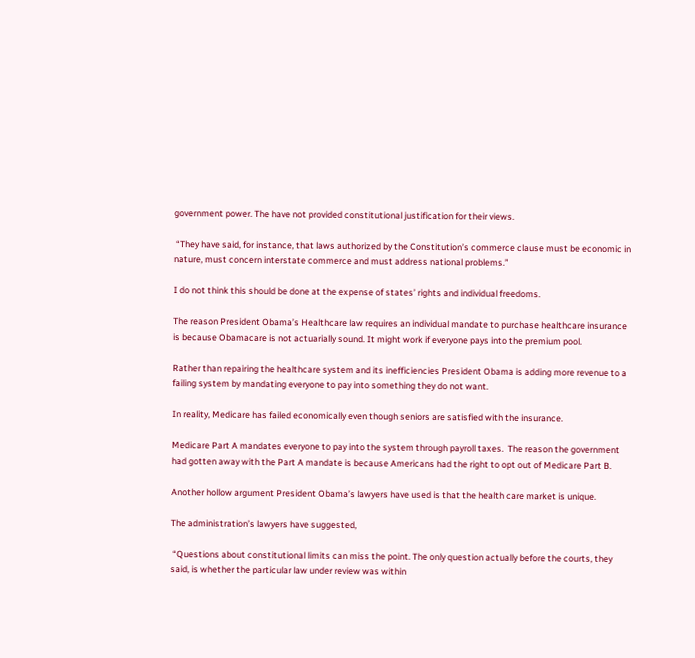government power. The have not provided constitutional justification for their views.

 “They have said, for instance, that laws authorized by the Constitution’s commerce clause must be economic in nature, must concern interstate commerce and must address national problems.”

I do not think this should be done at the expense of states’ rights and individual freedoms.

The reason President Obama’s Healthcare law requires an individual mandate to purchase healthcare insurance is because Obamacare is not actuarially sound. It might work if everyone pays into the premium pool.

Rather than repairing the healthcare system and its inefficiencies President Obama is adding more revenue to a failing system by mandating everyone to pay into something they do not want.

In reality, Medicare has failed economically even though seniors are satisfied with the insurance.

Medicare Part A mandates everyone to pay into the system through payroll taxes.  The reason the government had gotten away with the Part A mandate is because Americans had the right to opt out of Medicare Part B.

Another hollow argument President Obama’s lawyers have used is that the health care market is unique.

The administration’s lawyers have suggested,

 “Questions about constitutional limits can miss the point. The only question actually before the courts, they said, is whether the particular law under review was within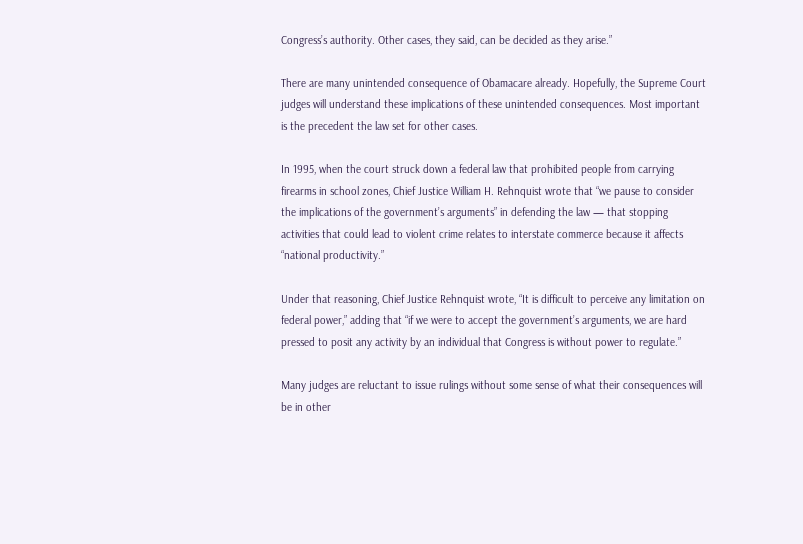Congress’s authority. Other cases, they said, can be decided as they arise.”

There are many unintended consequence of Obamacare already. Hopefully, the Supreme Court judges will understand these implications of these unintended consequences. Most important is the precedent the law set for other cases.

In 1995, when the court struck down a federal law that prohibited people from carrying firearms in school zones, Chief Justice William H. Rehnquist wrote that “we pause to consider the implications of the government’s arguments” in defending the law — that stopping activities that could lead to violent crime relates to interstate commerce because it affects “national productivity.”

Under that reasoning, Chief Justice Rehnquist wrote, “It is difficult to perceive any limitation on federal power,” adding that “if we were to accept the government’s arguments, we are hard pressed to posit any activity by an individual that Congress is without power to regulate.”

Many judges are reluctant to issue rulings without some sense of what their consequences will be in other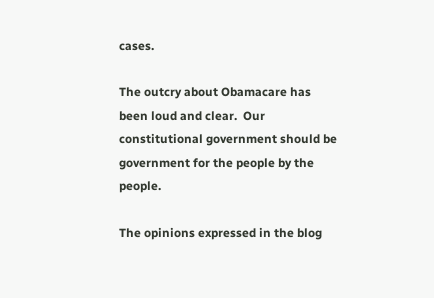cases.

The outcry about Obamacare has been loud and clear.  Our constitutional government should be government for the people by the people.

The opinions expressed in the blog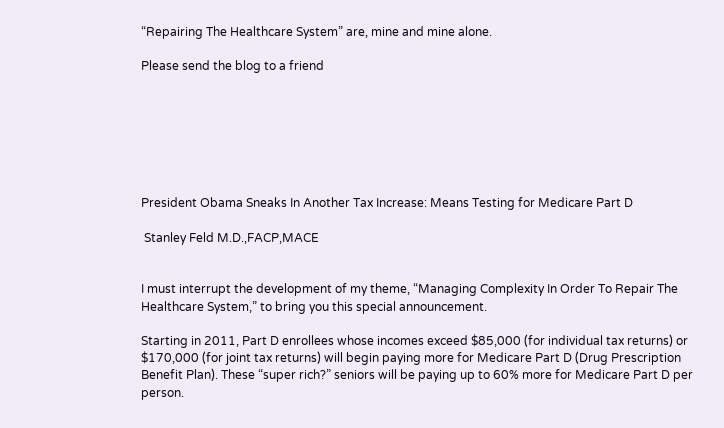“Repairing The Healthcare System” are, mine and mine alone.

Please send the blog to a friend







President Obama Sneaks In Another Tax Increase: Means Testing for Medicare Part D

 Stanley Feld M.D.,FACP,MACE


I must interrupt the development of my theme, “Managing Complexity In Order To Repair The Healthcare System,” to bring you this special announcement.

Starting in 2011, Part D enrollees whose incomes exceed $85,000 (for individual tax returns) or $170,000 (for joint tax returns) will begin paying more for Medicare Part D (Drug Prescription Benefit Plan). These “super rich?” seniors will be paying up to 60% more for Medicare Part D per person.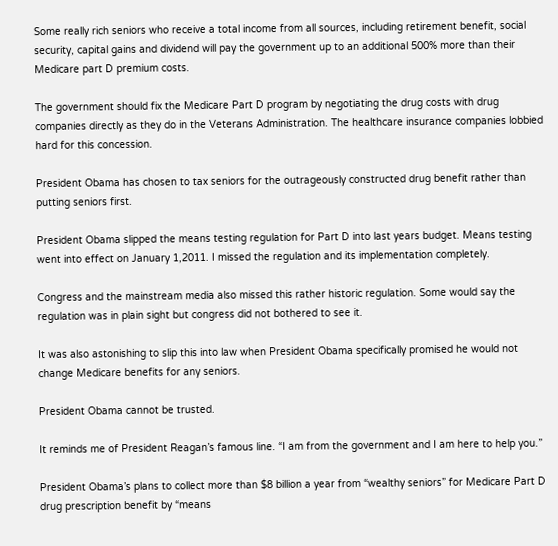Some really rich seniors who receive a total income from all sources, including retirement benefit, social security, capital gains and dividend will pay the government up to an additional 500% more than their Medicare part D premium costs.

The government should fix the Medicare Part D program by negotiating the drug costs with drug companies directly as they do in the Veterans Administration. The healthcare insurance companies lobbied hard for this concession.

President Obama has chosen to tax seniors for the outrageously constructed drug benefit rather than putting seniors first.

President Obama slipped the means testing regulation for Part D into last years budget. Means testing went into effect on January 1,2011. I missed the regulation and its implementation completely.

Congress and the mainstream media also missed this rather historic regulation. Some would say the regulation was in plain sight but congress did not bothered to see it.

It was also astonishing to slip this into law when President Obama specifically promised he would not change Medicare benefits for any seniors.

President Obama cannot be trusted.

It reminds me of President Reagan’s famous line. “I am from the government and I am here to help you.”

President Obama’s plans to collect more than $8 billion a year from “wealthy seniors” for Medicare Part D drug prescription benefit by “means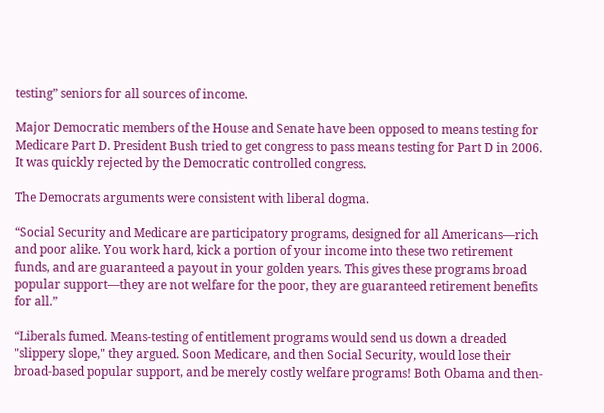testing” seniors for all sources of income.

Major Democratic members of the House and Senate have been opposed to means testing for Medicare Part D. President Bush tried to get congress to pass means testing for Part D in 2006. It was quickly rejected by the Democratic controlled congress.

The Democrats arguments were consistent with liberal dogma.

“Social Security and Medicare are participatory programs, designed for all Americans—rich and poor alike. You work hard, kick a portion of your income into these two retirement funds, and are guaranteed a payout in your golden years. This gives these programs broad popular support—they are not welfare for the poor, they are guaranteed retirement benefits for all.”

“Liberals fumed. Means-testing of entitlement programs would send us down a dreaded "slippery slope," they argued. Soon Medicare, and then Social Security, would lose their broad-based popular support, and be merely costly welfare programs! Both Obama and then-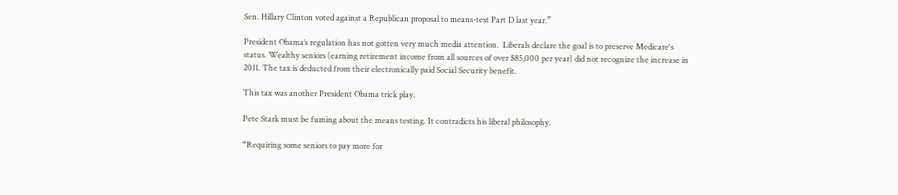Sen. Hillary Clinton voted against a Republican proposal to means-test Part D last year.”

President Obama’s regulation has not gotten very much media attention.  Liberals declare the goal is to preserve Medicare's status. Wealthy seniors (earning retirement income from all sources of over $85,000 per year) did not recognize the increase in 2011. The tax is deducted from their electronically paid Social Security benefit.

This tax was another President Obama trick play.

Pete Stark must be fuming about the means testing. It contradicts his liberal philosophy.

“Requiring some seniors to pay more for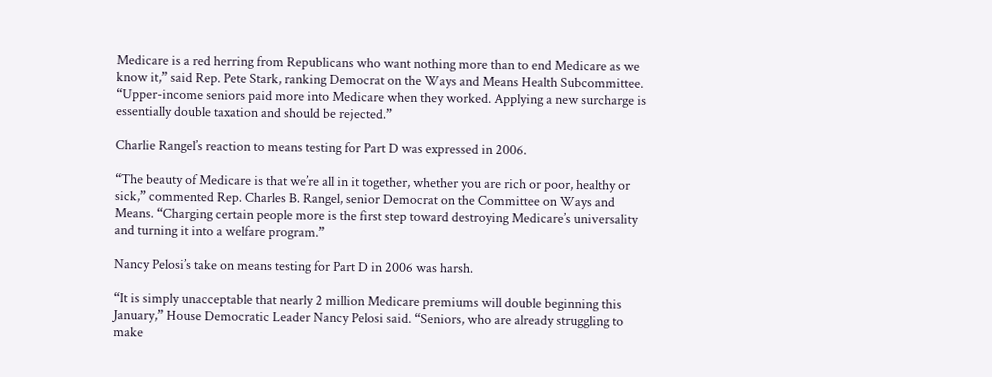Medicare is a red herring from Republicans who want nothing more than to end Medicare as we know it,” said Rep. Pete Stark, ranking Democrat on the Ways and Means Health Subcommittee. “Upper-income seniors paid more into Medicare when they worked. Applying a new surcharge is essentially double taxation and should be rejected.”

Charlie Rangel’s reaction to means testing for Part D was expressed in 2006.

“The beauty of Medicare is that we’re all in it together, whether you are rich or poor, healthy or sick,” commented Rep. Charles B. Rangel, senior Democrat on the Committee on Ways and Means. “Charging certain people more is the first step toward destroying Medicare’s universality and turning it into a welfare program.”

Nancy Pelosi’s take on means testing for Part D in 2006 was harsh.

“It is simply unacceptable that nearly 2 million Medicare premiums will double beginning this January,” House Democratic Leader Nancy Pelosi said. “Seniors, who are already struggling to make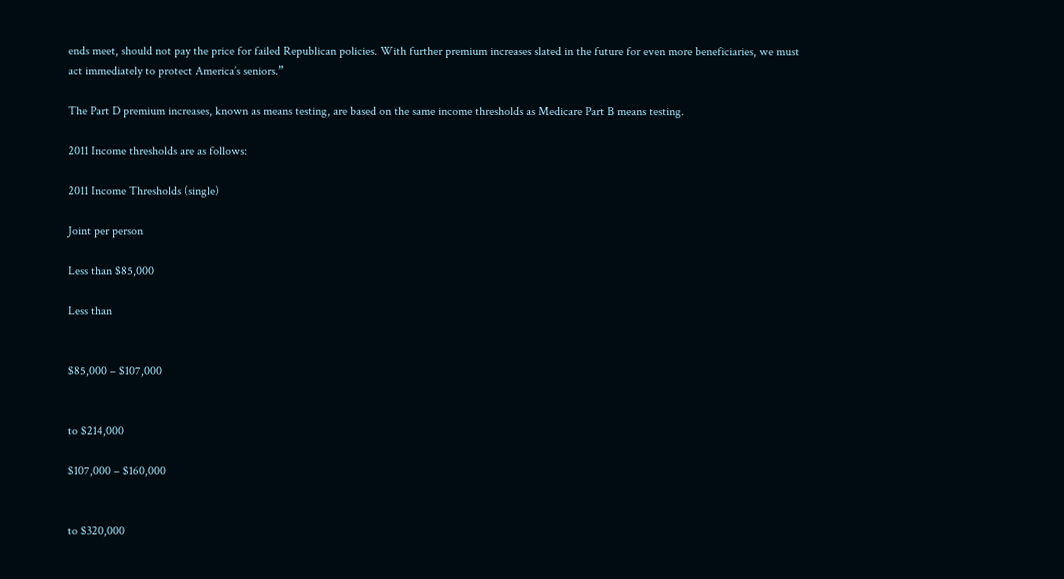ends meet, should not pay the price for failed Republican policies. With further premium increases slated in the future for even more beneficiaries, we must act immediately to protect America’s seniors.”

The Part D premium increases, known as means testing, are based on the same income thresholds as Medicare Part B means testing.

2011 Income thresholds are as follows:

2011 Income Thresholds (single)

Joint per person

Less than $85,000

Less than


$85,000 – $107,000


to $214,000

$107,000 – $160,000


to $320,000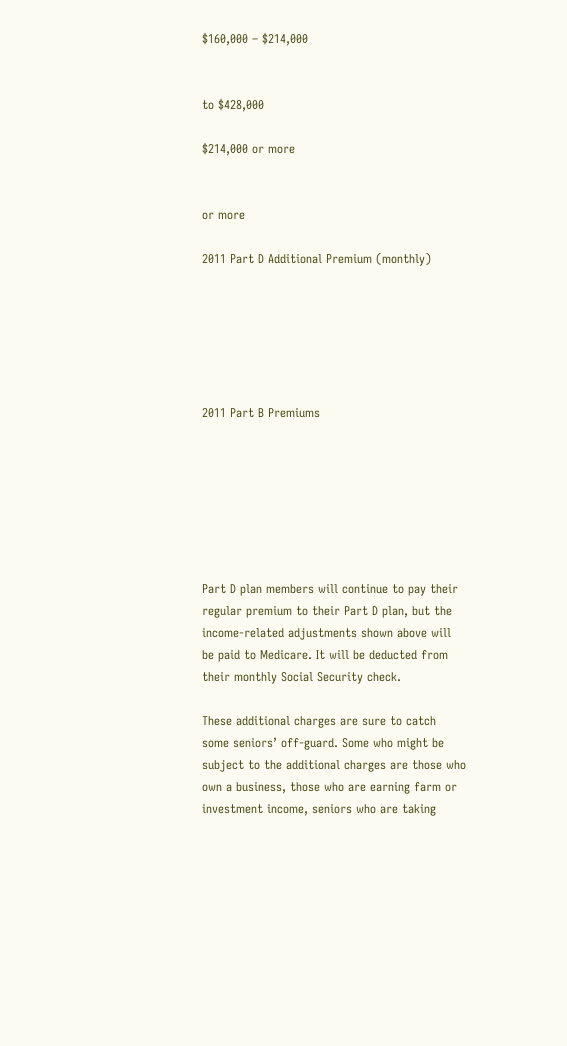$160,000 – $214,000


to $428,000

$214,000 or more


or more

2011 Part D Additional Premium (monthly)






2011 Part B Premiums







Part D plan members will continue to pay their regular premium to their Part D plan, but the income-related adjustments shown above will be paid to Medicare. It will be deducted from their monthly Social Security check.

These additional charges are sure to catch some seniors’ off-guard. Some who might be subject to the additional charges are those who own a business, those who are earning farm or investment income, seniors who are taking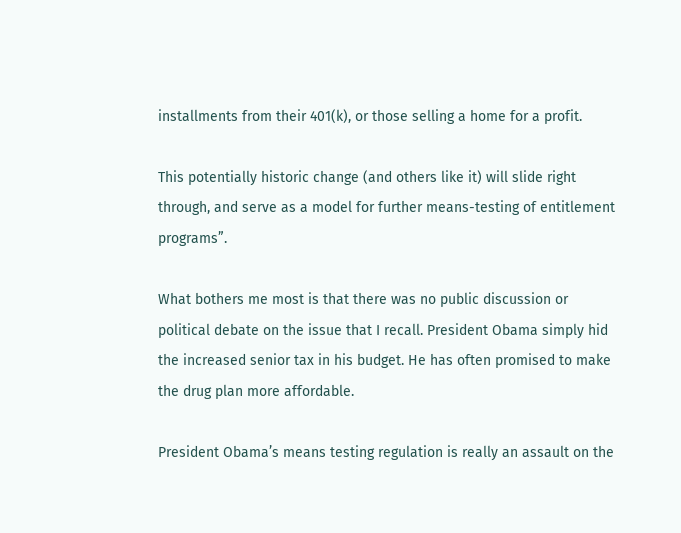installments from their 401(k), or those selling a home for a profit.

This potentially historic change (and others like it) will slide right through, and serve as a model for further means-testing of entitlement programs”.

What bothers me most is that there was no public discussion or political debate on the issue that I recall. President Obama simply hid the increased senior tax in his budget. He has often promised to make the drug plan more affordable.

President Obama’s means testing regulation is really an assault on the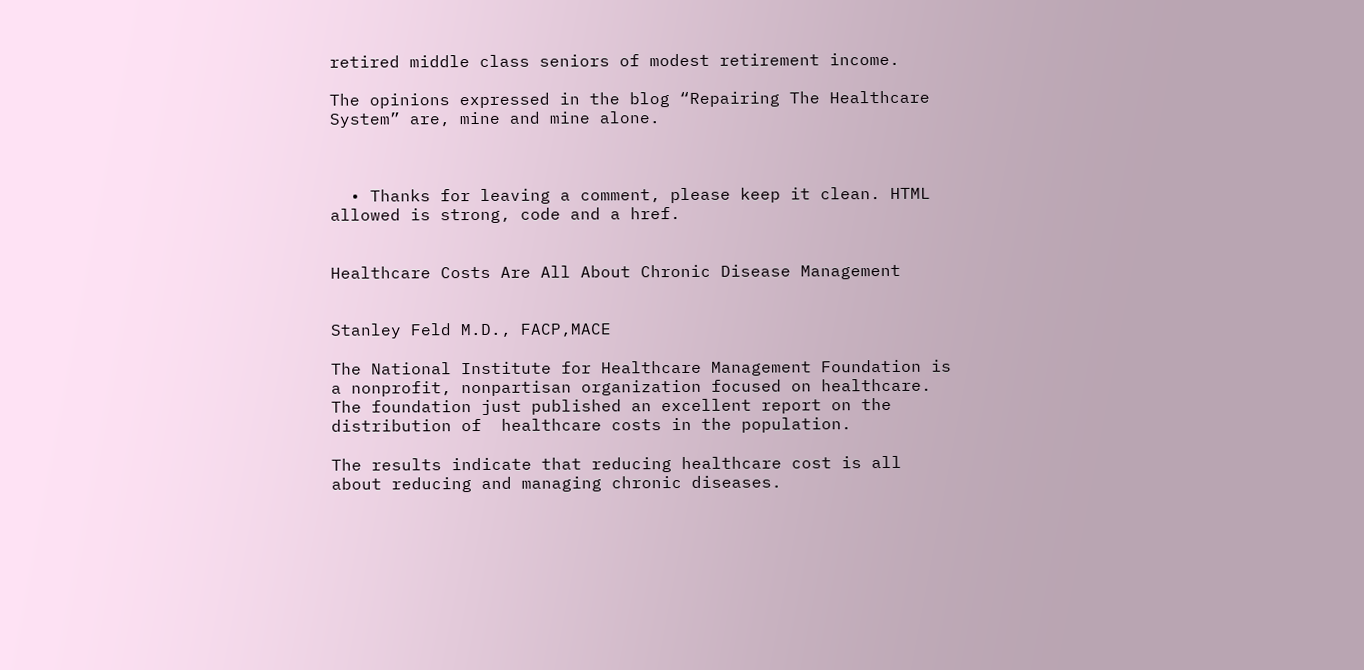retired middle class seniors of modest retirement income.

The opinions expressed in the blog “Repairing The Healthcare System” are, mine and mine alone.



  • Thanks for leaving a comment, please keep it clean. HTML allowed is strong, code and a href.


Healthcare Costs Are All About Chronic Disease Management


Stanley Feld M.D., FACP,MACE

The National Institute for Healthcare Management Foundation is a nonprofit, nonpartisan organization focused on healthcare. The foundation just published an excellent report on the distribution of  healthcare costs in the population.

The results indicate that reducing healthcare cost is all about reducing and managing chronic diseases.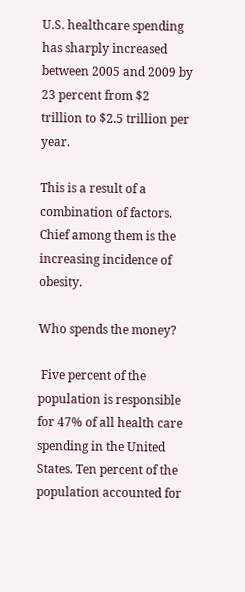U.S. healthcare spending has sharply increased between 2005 and 2009 by 23 percent from $2 trillion to $2.5 trillion per year.

This is a result of a combination of factors. Chief among them is the increasing incidence of obesity.

Who spends the money?

 Five percent of the population is responsible for 47% of all health care spending in the United States. Ten percent of the population accounted for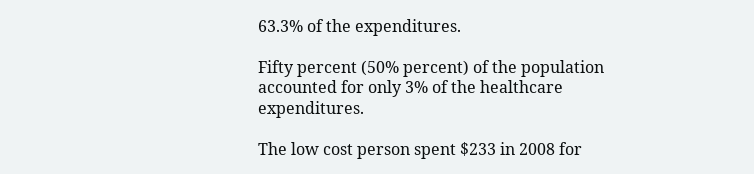63.3% of the expenditures.

Fifty percent (50% percent) of the population accounted for only 3% of the healthcare expenditures.

The low cost person spent $233 in 2008 for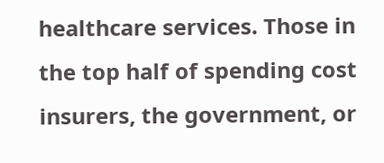healthcare services. Those in the top half of spending cost insurers, the government, or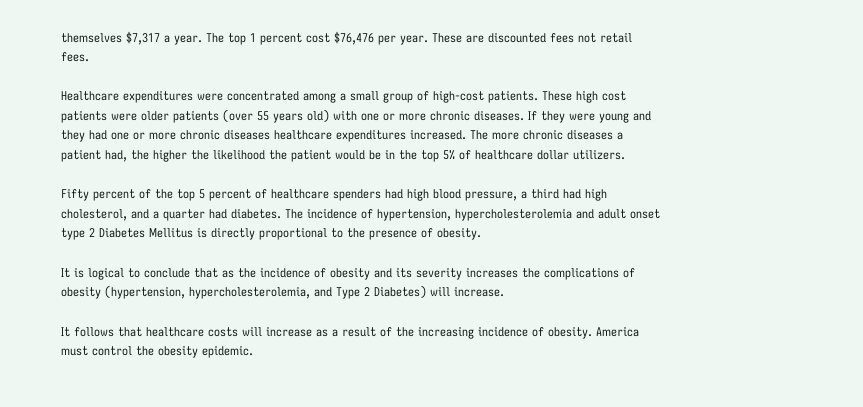themselves $7,317 a year. The top 1 percent cost $76,476 per year. These are discounted fees not retail fees.

Healthcare expenditures were concentrated among a small group of high-cost patients. These high cost patients were older patients (over 55 years old) with one or more chronic diseases. If they were young and they had one or more chronic diseases healthcare expenditures increased. The more chronic diseases a patient had, the higher the likelihood the patient would be in the top 5% of healthcare dollar utilizers.

Fifty percent of the top 5 percent of healthcare spenders had high blood pressure, a third had high cholesterol, and a quarter had diabetes. The incidence of hypertension, hypercholesterolemia and adult onset type 2 Diabetes Mellitus is directly proportional to the presence of obesity.

It is logical to conclude that as the incidence of obesity and its severity increases the complications of obesity (hypertension, hypercholesterolemia, and Type 2 Diabetes) will increase.

It follows that healthcare costs will increase as a result of the increasing incidence of obesity. America must control the obesity epidemic.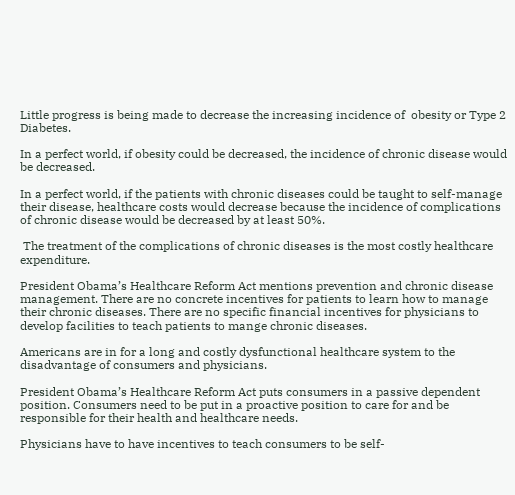Little progress is being made to decrease the increasing incidence of  obesity or Type 2 Diabetes.

In a perfect world, if obesity could be decreased, the incidence of chronic disease would be decreased.

In a perfect world, if the patients with chronic diseases could be taught to self-manage their disease, healthcare costs would decrease because the incidence of complications of chronic disease would be decreased by at least 50%.

 The treatment of the complications of chronic diseases is the most costly healthcare expenditure.

President Obama’s Healthcare Reform Act mentions prevention and chronic disease management. There are no concrete incentives for patients to learn how to manage their chronic diseases. There are no specific financial incentives for physicians to develop facilities to teach patients to mange chronic diseases.

Americans are in for a long and costly dysfunctional healthcare system to the disadvantage of consumers and physicians.

President Obama’s Healthcare Reform Act puts consumers in a passive dependent position. Consumers need to be put in a proactive position to care for and be responsible for their health and healthcare needs.

Physicians have to have incentives to teach consumers to be self-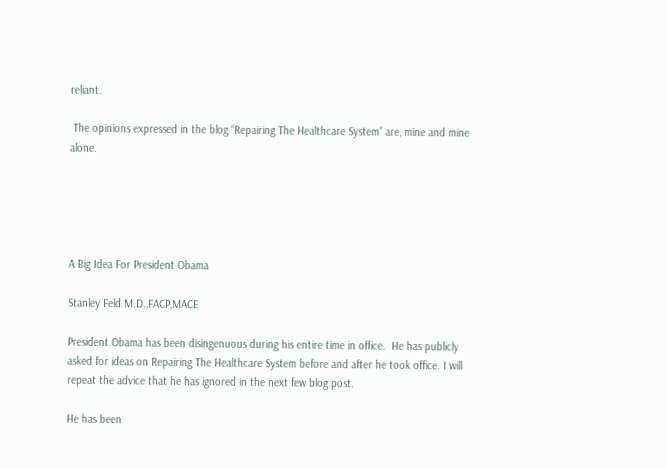reliant.

 The opinions expressed in the blog “Repairing The Healthcare System” are, mine and mine alone.





A Big Idea For President Obama

Stanley Feld M.D.,FACP,MACE

President Obama has been disingenuous during his entire time in office.  He has publicly asked for ideas on Repairing The Healthcare System before and after he took office. I will repeat the advice that he has ignored in the next few blog post.

He has been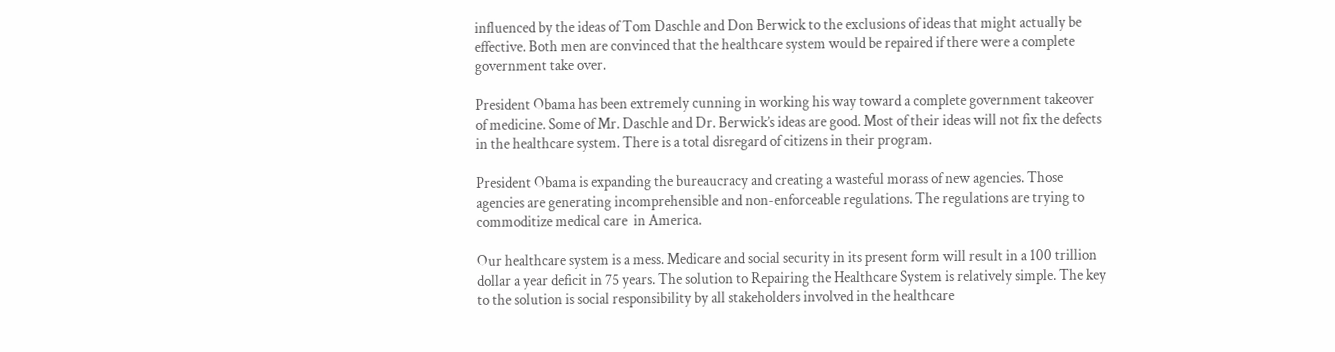influenced by the ideas of Tom Daschle and Don Berwick to the exclusions of ideas that might actually be effective. Both men are convinced that the healthcare system would be repaired if there were a complete government take over.

President Obama has been extremely cunning in working his way toward a complete government takeover of medicine. Some of Mr. Daschle and Dr. Berwick’s ideas are good. Most of their ideas will not fix the defects in the healthcare system. There is a total disregard of citizens in their program.

President Obama is expanding the bureaucracy and creating a wasteful morass of new agencies. Those agencies are generating incomprehensible and non-enforceable regulations. The regulations are trying to commoditize medical care  in America.

Our healthcare system is a mess. Medicare and social security in its present form will result in a 100 trillion dollar a year deficit in 75 years. The solution to Repairing the Healthcare System is relatively simple. The key to the solution is social responsibility by all stakeholders involved in the healthcare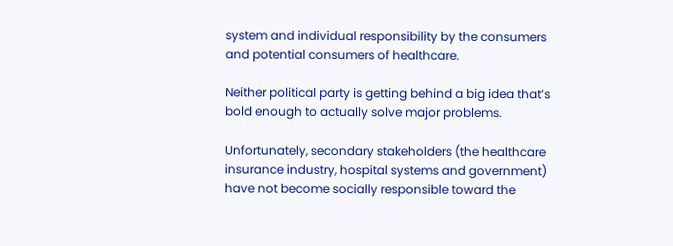system and individual responsibility by the consumers and potential consumers of healthcare.

Neither political party is getting behind a big idea that’s bold enough to actually solve major problems.

Unfortunately, secondary stakeholders (the healthcare insurance industry, hospital systems and government) have not become socially responsible toward the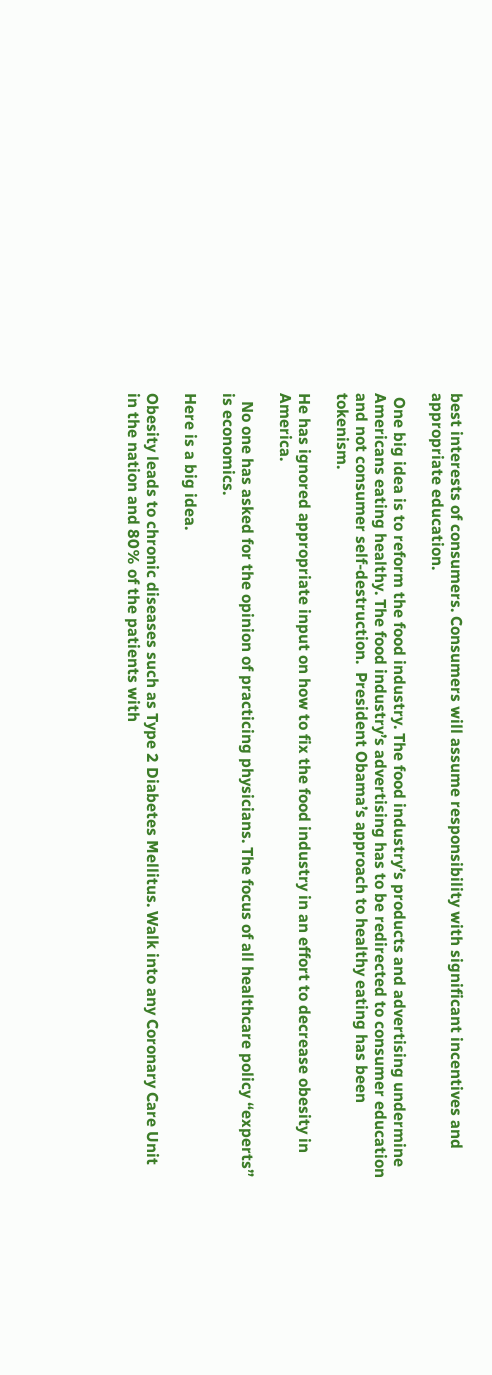best interests of consumers. Consumers will assume responsibility with significant incentives and appropriate education.

 One big idea is to reform the food industry. The food industry’s products and advertising undermine Americans eating healthy. The food industry’s advertising has to be redirected to consumer education and not consumer self-destruction.  President Obama’s approach to healthy eating has been tokenism.

He has ignored appropriate input on how to fix the food industry in an effort to decrease obesity in America.

  No one has asked for the opinion of practicing physicians. The focus of all healthcare policy “experts” is economics.

Here is a big idea.

Obesity leads to chronic diseases such as Type 2 Diabetes Mellitus. Walk into any Coronary Care Unit in the nation and 80% of the patients with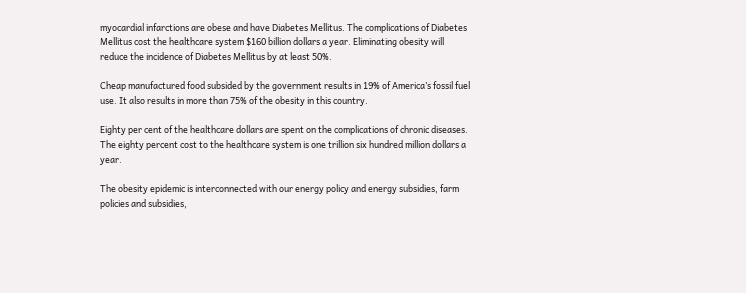myocardial infarctions are obese and have Diabetes Mellitus. The complications of Diabetes Mellitus cost the healthcare system $160 billion dollars a year. Eliminating obesity will reduce the incidence of Diabetes Mellitus by at least 50%.

Cheap manufactured food subsided by the government results in 19% of America’s fossil fuel use. It also results in more than 75% of the obesity in this country.

Eighty per cent of the healthcare dollars are spent on the complications of chronic diseases. The eighty percent cost to the healthcare system is one trillion six hundred million dollars a year.

The obesity epidemic is interconnected with our energy policy and energy subsidies, farm policies and subsidies,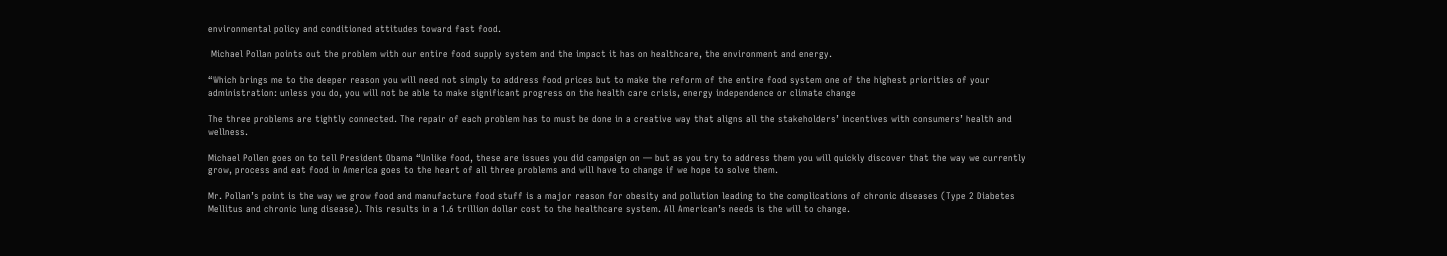environmental policy and conditioned attitudes toward fast food.

 Michael Pollan points out the problem with our entire food supply system and the impact it has on healthcare, the environment and energy.

“Which brings me to the deeper reason you will need not simply to address food prices but to make the reform of the entire food system one of the highest priorities of your administration: unless you do, you will not be able to make significant progress on the health care crisis, energy independence or climate change

The three problems are tightly connected. The repair of each problem has to must be done in a creative way that aligns all the stakeholders’ incentives with consumers’ health and wellness.

Michael Pollen goes on to tell President Obama “Unlike food, these are issues you did campaign on — but as you try to address them you will quickly discover that the way we currently grow, process and eat food in America goes to the heart of all three problems and will have to change if we hope to solve them.

Mr. Pollan’s point is the way we grow food and manufacture food stuff is a major reason for obesity and pollution leading to the complications of chronic diseases (Type 2 Diabetes Mellitus and chronic lung disease). This results in a 1.6 trillion dollar cost to the healthcare system. All American’s needs is the will to change.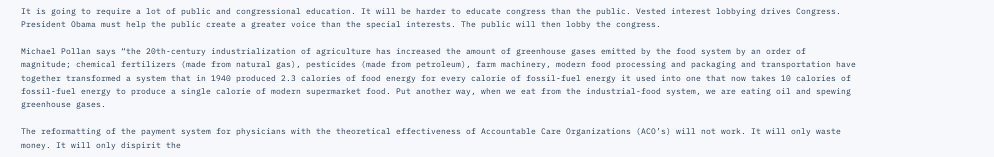It is going to require a lot of public and congressional education. It will be harder to educate congress than the public. Vested interest lobbying drives Congress.  President Obama must help the public create a greater voice than the special interests. The public will then lobby the congress.

Michael Pollan says “the 20th-century industrialization of agriculture has increased the amount of greenhouse gases emitted by the food system by an order of magnitude; chemical fertilizers (made from natural gas), pesticides (made from petroleum), farm machinery, modern food processing and packaging and transportation have together transformed a system that in 1940 produced 2.3 calories of food energy for every calorie of fossil-fuel energy it used into one that now takes 10 calories of fossil-fuel energy to produce a single calorie of modern supermarket food. Put another way, when we eat from the industrial-food system, we are eating oil and spewing greenhouse gases.

The reformatting of the payment system for physicians with the theoretical effectiveness of Accountable Care Organizations (ACO’s) will not work. It will only waste money. It will only dispirit the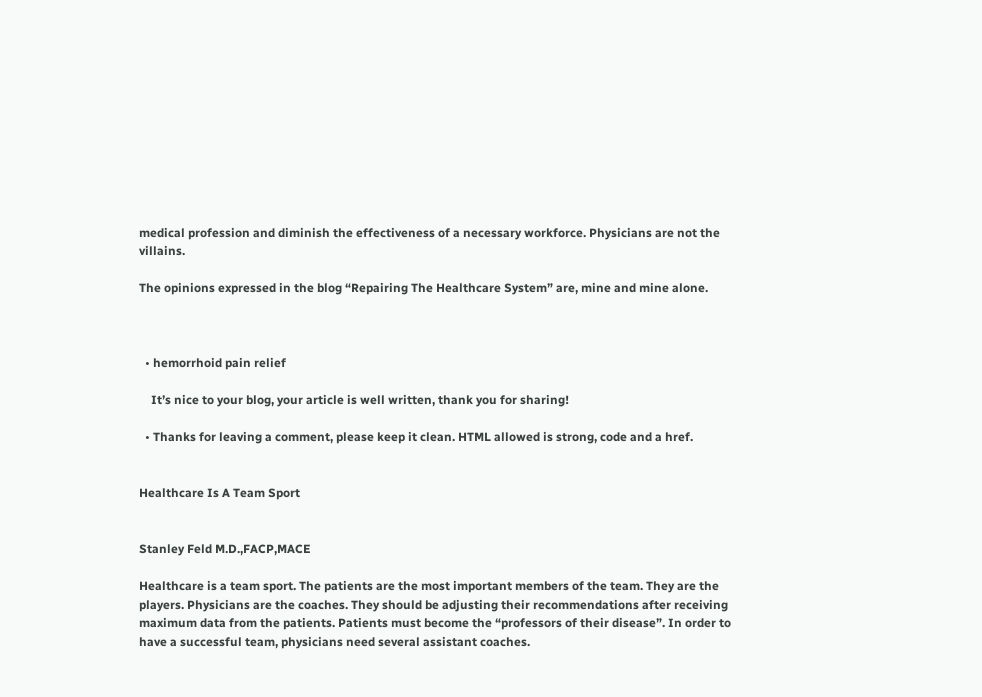medical profession and diminish the effectiveness of a necessary workforce. Physicians are not the villains.

The opinions expressed in the blog “Repairing The Healthcare System” are, mine and mine alone.



  • hemorrhoid pain relief

    It’s nice to your blog, your article is well written, thank you for sharing!

  • Thanks for leaving a comment, please keep it clean. HTML allowed is strong, code and a href.


Healthcare Is A Team Sport


Stanley Feld M.D.,FACP,MACE

Healthcare is a team sport. The patients are the most important members of the team. They are the players. Physicians are the coaches. They should be adjusting their recommendations after receiving maximum data from the patients. Patients must become the “professors of their disease”. In order to have a successful team, physicians need several assistant coaches.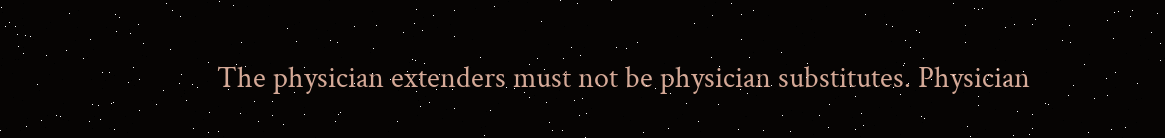The physician extenders must not be physician substitutes. Physician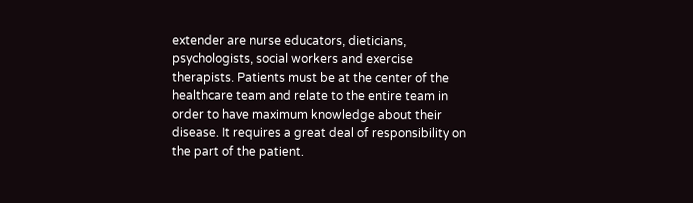extender are nurse educators, dieticians, psychologists, social workers and exercise therapists. Patients must be at the center of the healthcare team and relate to the entire team in order to have maximum knowledge about their disease. It requires a great deal of responsibility on the part of the patient.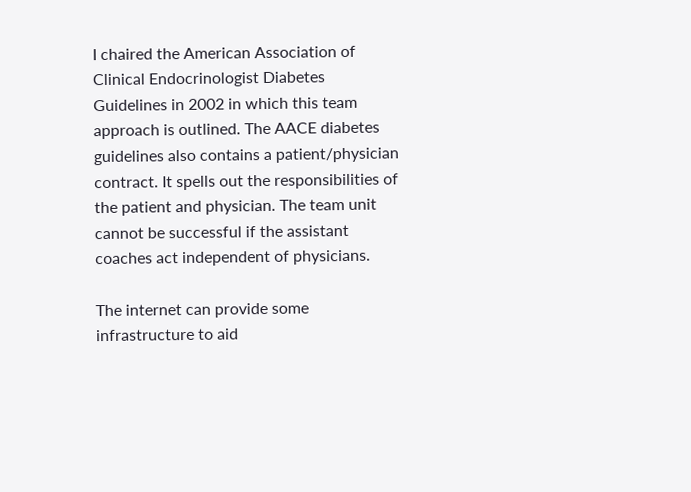I chaired the American Association of Clinical Endocrinologist Diabetes Guidelines in 2002 in which this team approach is outlined. The AACE diabetes guidelines also contains a patient/physician contract. It spells out the responsibilities of the patient and physician. The team unit cannot be successful if the assistant coaches act independent of physicians.

The internet can provide some infrastructure to aid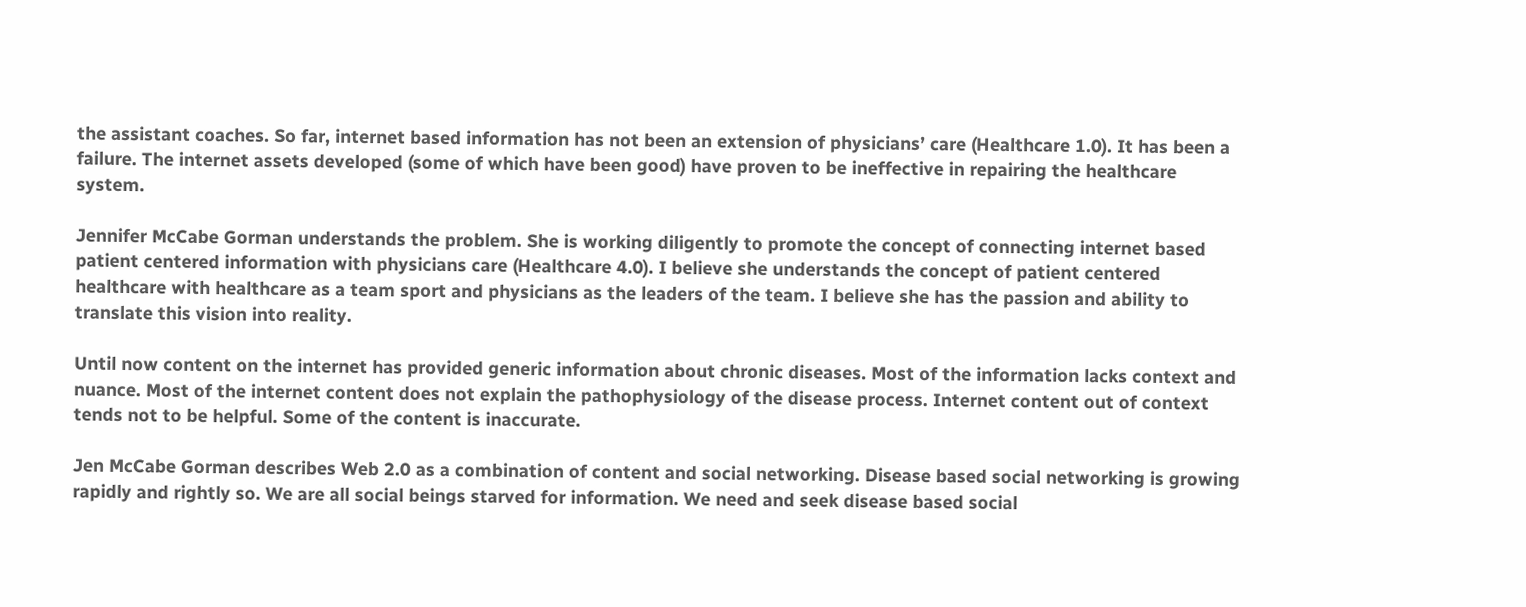the assistant coaches. So far, internet based information has not been an extension of physicians’ care (Healthcare 1.0). It has been a failure. The internet assets developed (some of which have been good) have proven to be ineffective in repairing the healthcare system.

Jennifer McCabe Gorman understands the problem. She is working diligently to promote the concept of connecting internet based patient centered information with physicians care (Healthcare 4.0). I believe she understands the concept of patient centered healthcare with healthcare as a team sport and physicians as the leaders of the team. I believe she has the passion and ability to translate this vision into reality.

Until now content on the internet has provided generic information about chronic diseases. Most of the information lacks context and nuance. Most of the internet content does not explain the pathophysiology of the disease process. Internet content out of context tends not to be helpful. Some of the content is inaccurate.

Jen McCabe Gorman describes Web 2.0 as a combination of content and social networking. Disease based social networking is growing rapidly and rightly so. We are all social beings starved for information. We need and seek disease based social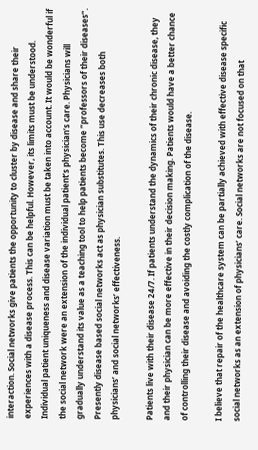interaction. Social networks give patients the opportunity to cluster by disease and share their experiences with a disease process. This can be helpful. However, its limits must be understood. Individual patient uniqueness and disease variation must be taken into account. It would be wonderful if the social network were an extension of the individual patient’s physician’s care. Physicians will gradually understand its value as a teaching tool to help patients become “professors of their diseases”. Presently disease based social networks act as physician substitutes. This use decreases both physicians’ and social networks’ effectiveness.

Patients live with their disease 24/7. If patients understand the dynamics of their chronic disease, they and their physician can be more effective in their decision making. Patients would have a better chance of controlling their disease and avoiding the costly complication of the disease.

I believe that repair of the healthcare system can be partially achieved with effective disease specific social networks as an extension of physicians’ care. Social networks are not focused on that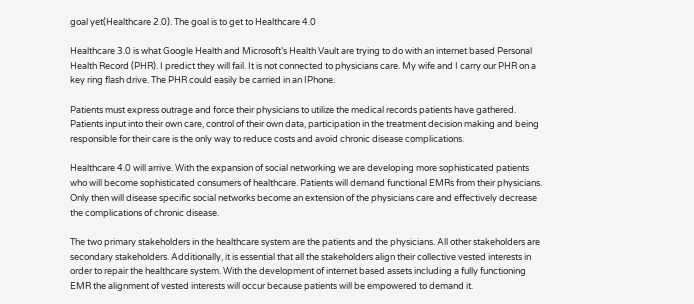goal yet(Healthcare 2.0). The goal is to get to Healthcare 4.0

Healthcare 3.0 is what Google Health and Microsoft’s Health Vault are trying to do with an internet based Personal Health Record (PHR). I predict they will fail. It is not connected to physicians care. My wife and I carry our PHR on a key ring flash drive. The PHR could easily be carried in an IPhone.

Patients must express outrage and force their physicians to utilize the medical records patients have gathered. Patients input into their own care, control of their own data, participation in the treatment decision making and being responsible for their care is the only way to reduce costs and avoid chronic disease complications.

Healthcare 4.0 will arrive. With the expansion of social networking we are developing more sophisticated patients who will become sophisticated consumers of healthcare. Patients will demand functional EMRs from their physicians. Only then will disease specific social networks become an extension of the physicians care and effectively decrease the complications of chronic disease.

The two primary stakeholders in the healthcare system are the patients and the physicians. All other stakeholders are secondary stakeholders. Additionally, it is essential that all the stakeholders align their collective vested interests in order to repair the healthcare system. With the development of internet based assets including a fully functioning EMR the alignment of vested interests will occur because patients will be empowered to demand it.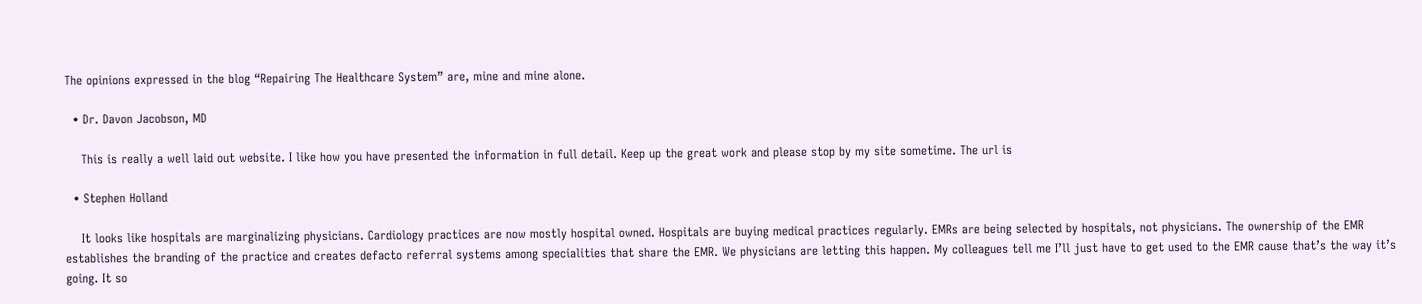The opinions expressed in the blog “Repairing The Healthcare System” are, mine and mine alone.

  • Dr. Davon Jacobson, MD

    This is really a well laid out website. I like how you have presented the information in full detail. Keep up the great work and please stop by my site sometime. The url is

  • Stephen Holland

    It looks like hospitals are marginalizing physicians. Cardiology practices are now mostly hospital owned. Hospitals are buying medical practices regularly. EMRs are being selected by hospitals, not physicians. The ownership of the EMR establishes the branding of the practice and creates defacto referral systems among specialities that share the EMR. We physicians are letting this happen. My colleagues tell me I’ll just have to get used to the EMR cause that’s the way it’s going. It so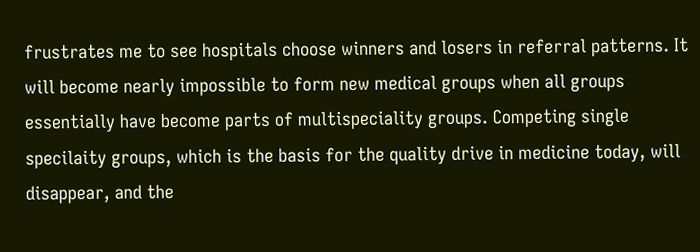frustrates me to see hospitals choose winners and losers in referral patterns. It will become nearly impossible to form new medical groups when all groups essentially have become parts of multispeciality groups. Competing single specilaity groups, which is the basis for the quality drive in medicine today, will disappear, and the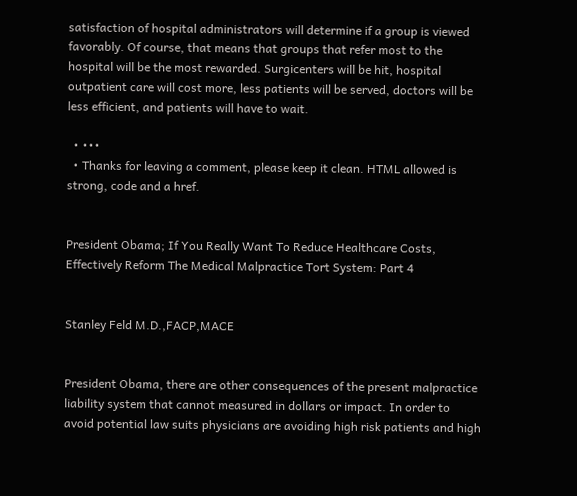satisfaction of hospital administrators will determine if a group is viewed favorably. Of course, that means that groups that refer most to the hospital will be the most rewarded. Surgicenters will be hit, hospital outpatient care will cost more, less patients will be served, doctors will be less efficient, and patients will have to wait.

  • •••
  • Thanks for leaving a comment, please keep it clean. HTML allowed is strong, code and a href.


President Obama; If You Really Want To Reduce Healthcare Costs, Effectively Reform The Medical Malpractice Tort System: Part 4


Stanley Feld M.D.,FACP,MACE


President Obama, there are other consequences of the present malpractice liability system that cannot measured in dollars or impact. In order to avoid potential law suits physicians are avoiding high risk patients and high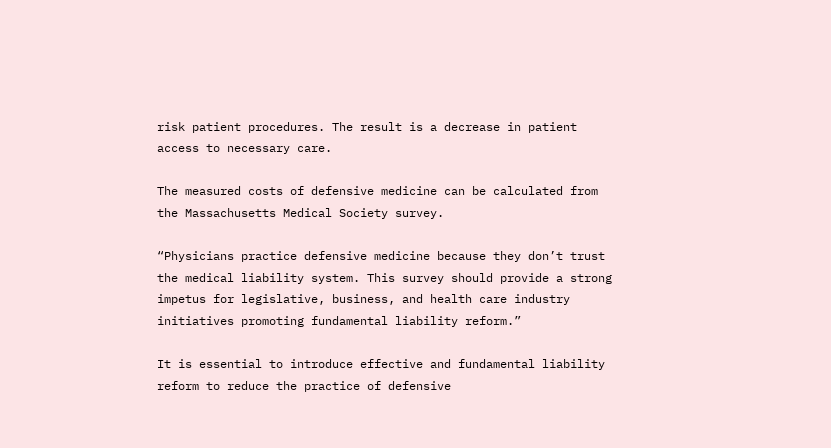risk patient procedures. The result is a decrease in patient access to necessary care.

The measured costs of defensive medicine can be calculated from the Massachusetts Medical Society survey.

“Physicians practice defensive medicine because they don’t trust the medical liability system. This survey should provide a strong impetus for legislative, business, and health care industry initiatives promoting fundamental liability reform.”

It is essential to introduce effective and fundamental liability reform to reduce the practice of defensive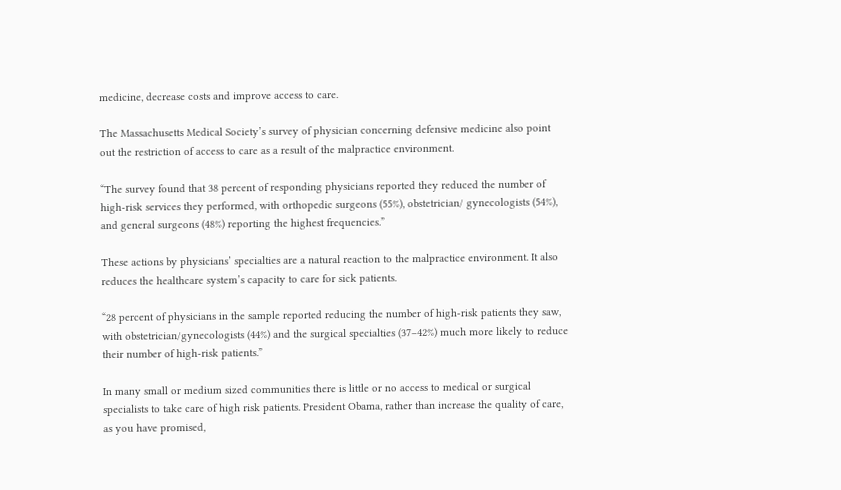medicine, decrease costs and improve access to care.

The Massachusetts Medical Society’s survey of physician concerning defensive medicine also point out the restriction of access to care as a result of the malpractice environment.

“The survey found that 38 percent of responding physicians reported they reduced the number of high-risk services they performed, with orthopedic surgeons (55%), obstetrician/ gynecologists (54%), and general surgeons (48%) reporting the highest frequencies.”

These actions by physicians’ specialties are a natural reaction to the malpractice environment. It also reduces the healthcare system’s capacity to care for sick patients.

“28 percent of physicians in the sample reported reducing the number of high-risk patients they saw, with obstetrician/gynecologists (44%) and the surgical specialties (37–42%) much more likely to reduce their number of high-risk patients.”

In many small or medium sized communities there is little or no access to medical or surgical specialists to take care of high risk patients. President Obama, rather than increase the quality of care, as you have promised,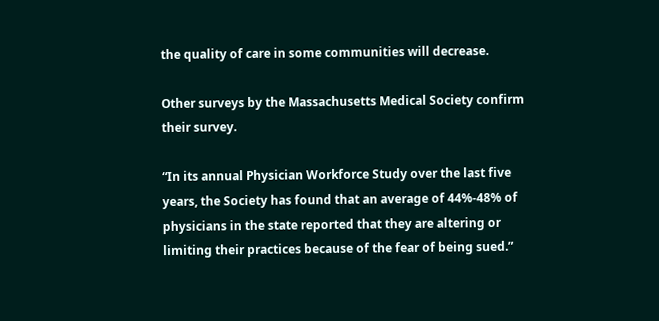the quality of care in some communities will decrease.

Other surveys by the Massachusetts Medical Society confirm their survey.

“In its annual Physician Workforce Study over the last five years, the Society has found that an average of 44%-48% of physicians in the state reported that they are altering or limiting their practices because of the fear of being sued.”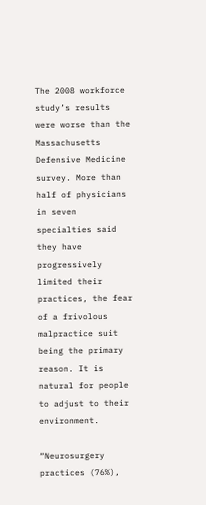The 2008 workforce study’s results were worse than the Massachusetts Defensive Medicine survey. More than half of physicians in seven specialties said they have progressively limited their practices, the fear of a frivolous malpractice suit being the primary reason. It is natural for people to adjust to their environment.

“Neurosurgery practices (76%),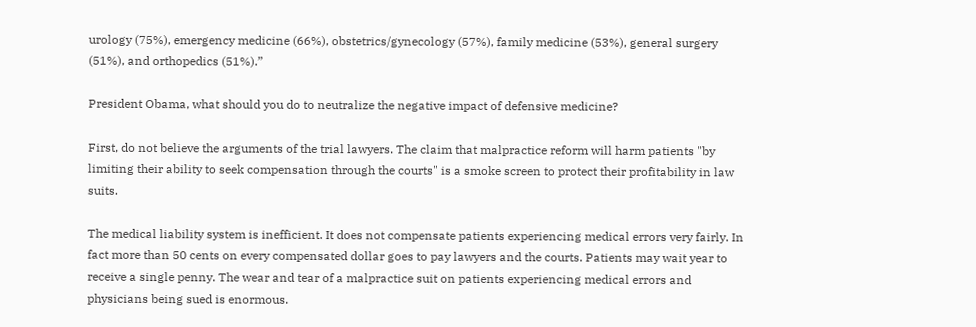urology (75%), emergency medicine (66%), obstetrics/gynecology (57%), family medicine (53%), general surgery (51%), and orthopedics (51%).”

President Obama, what should you do to neutralize the negative impact of defensive medicine?

First, do not believe the arguments of the trial lawyers. The claim that malpractice reform will harm patients "by limiting their ability to seek compensation through the courts" is a smoke screen to protect their profitability in law suits.

The medical liability system is inefficient. It does not compensate patients experiencing medical errors very fairly. In fact more than 50 cents on every compensated dollar goes to pay lawyers and the courts. Patients may wait year to receive a single penny. The wear and tear of a malpractice suit on patients experiencing medical errors and physicians being sued is enormous.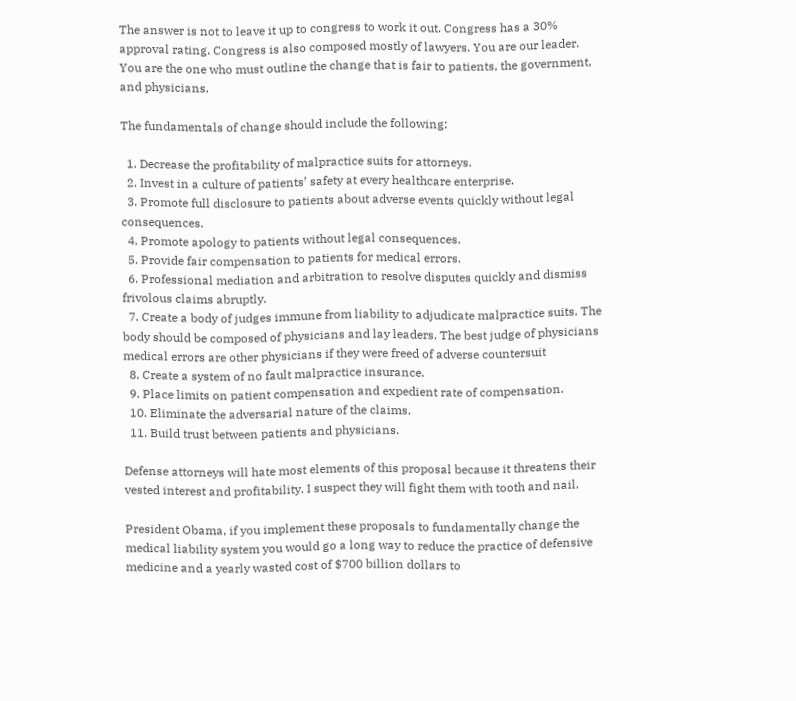The answer is not to leave it up to congress to work it out. Congress has a 30% approval rating. Congress is also composed mostly of lawyers. You are our leader. You are the one who must outline the change that is fair to patients, the government, and physicians.

The fundamentals of change should include the following:

  1. Decrease the profitability of malpractice suits for attorneys.
  2. Invest in a culture of patients’ safety at every healthcare enterprise.
  3. Promote full disclosure to patients about adverse events quickly without legal consequences.
  4. Promote apology to patients without legal consequences.
  5. Provide fair compensation to patients for medical errors.
  6. Professional mediation and arbitration to resolve disputes quickly and dismiss frivolous claims abruptly.
  7. Create a body of judges immune from liability to adjudicate malpractice suits. The body should be composed of physicians and lay leaders. The best judge of physicians medical errors are other physicians if they were freed of adverse countersuit
  8. Create a system of no fault malpractice insurance.
  9. Place limits on patient compensation and expedient rate of compensation.
  10. Eliminate the adversarial nature of the claims.
  11. Build trust between patients and physicians.

Defense attorneys will hate most elements of this proposal because it threatens their vested interest and profitability. I suspect they will fight them with tooth and nail.

President Obama, if you implement these proposals to fundamentally change the medical liability system you would go a long way to reduce the practice of defensive medicine and a yearly wasted cost of $700 billion dollars to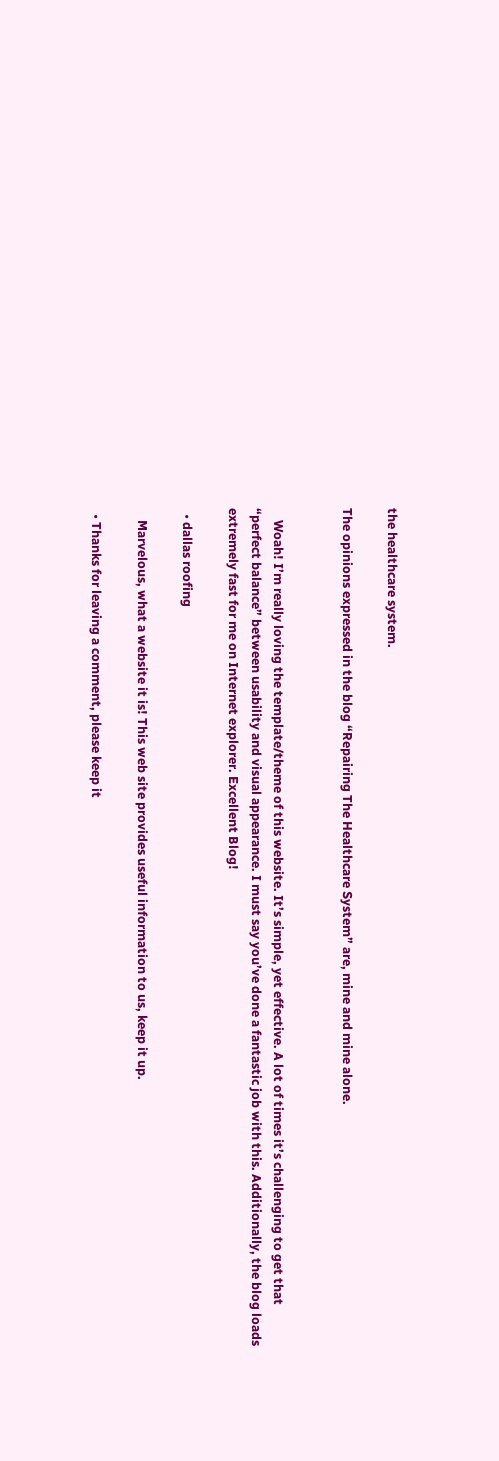the healthcare system.

The opinions expressed in the blog “Repairing The Healthcare System” are, mine and mine alone.


    Woah! I’m really loving the template/theme of this website. It’s simple, yet effective. A lot of times it’s challenging to get that “perfect balance” between usability and visual appearance. I must say you’ve done a fantastic job with this. Additionally, the blog loads extremely fast for me on Internet explorer. Excellent Blog!

  • dallas roofing

    Marvelous, what a website it is! This web site provides useful information to us, keep it up.

  • Thanks for leaving a comment, please keep it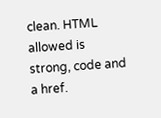clean. HTML allowed is strong, code and a href.